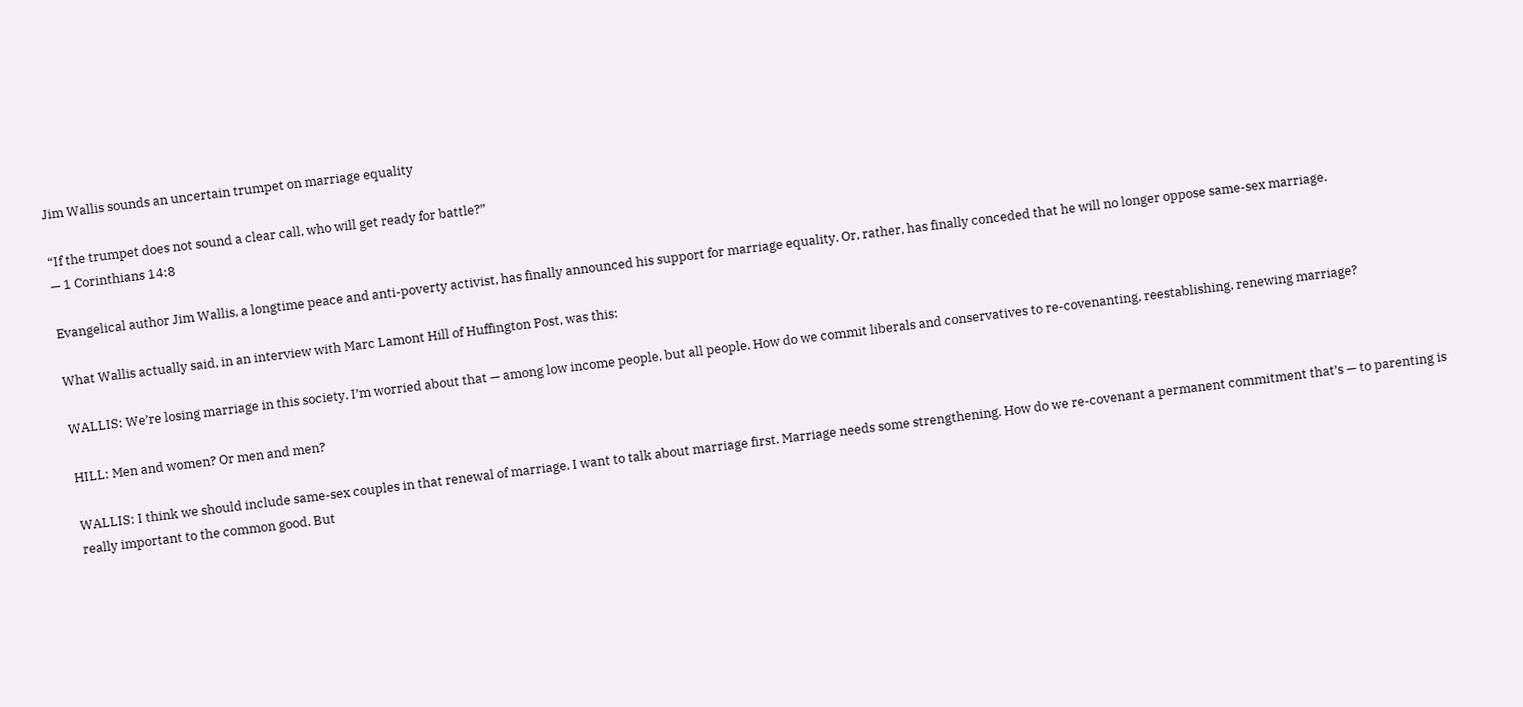Jim Wallis sounds an uncertain trumpet on marriage equality

“If the trumpet does not sound a clear call, who will get ready for battle?”
— 1 Corinthians 14:8

Evangelical author Jim Wallis, a longtime peace and anti-poverty activist, has finally announced his support for marriage equality. Or, rather, has finally conceded that he will no longer oppose same-sex marriage.

What Wallis actually said, in an interview with Marc Lamont Hill of Huffington Post, was this:

WALLIS: We’re losing marriage in this society. I’m worried about that — among low income people, but all people. How do we commit liberals and conservatives to re-covenanting, reestablishing, renewing marriage?

HILL: Men and women? Or men and men?

WALLIS: I think we should include same-sex couples in that renewal of marriage. I want to talk about marriage first. Marriage needs some strengthening. How do we re-covenant a permanent commitment that’s — to parenting is really important to the common good. But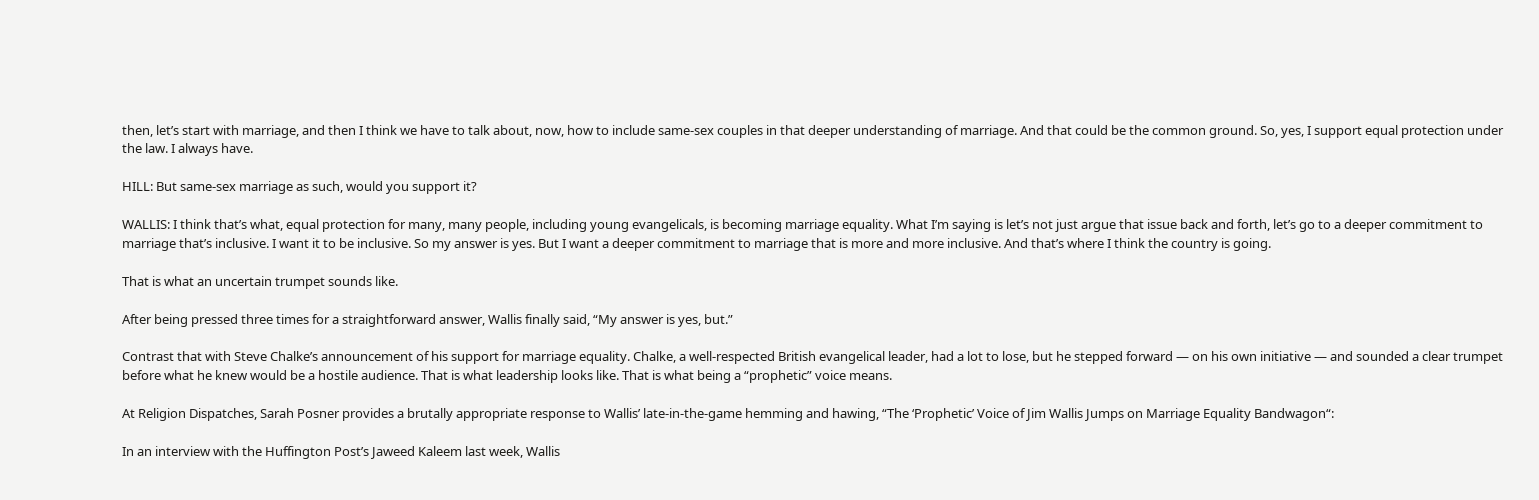then, let’s start with marriage, and then I think we have to talk about, now, how to include same-sex couples in that deeper understanding of marriage. And that could be the common ground. So, yes, I support equal protection under the law. I always have.

HILL: But same-sex marriage as such, would you support it?

WALLIS: I think that’s what, equal protection for many, many people, including young evangelicals, is becoming marriage equality. What I’m saying is let’s not just argue that issue back and forth, let’s go to a deeper commitment to marriage that’s inclusive. I want it to be inclusive. So my answer is yes. But I want a deeper commitment to marriage that is more and more inclusive. And that’s where I think the country is going.

That is what an uncertain trumpet sounds like.

After being pressed three times for a straightforward answer, Wallis finally said, “My answer is yes, but.”

Contrast that with Steve Chalke’s announcement of his support for marriage equality. Chalke, a well-respected British evangelical leader, had a lot to lose, but he stepped forward — on his own initiative — and sounded a clear trumpet before what he knew would be a hostile audience. That is what leadership looks like. That is what being a “prophetic” voice means.

At Religion Dispatches, Sarah Posner provides a brutally appropriate response to Wallis’ late-in-the-game hemming and hawing, “The ‘Prophetic’ Voice of Jim Wallis Jumps on Marriage Equality Bandwagon“:

In an interview with the Huffington Post’s Jaweed Kaleem last week, Wallis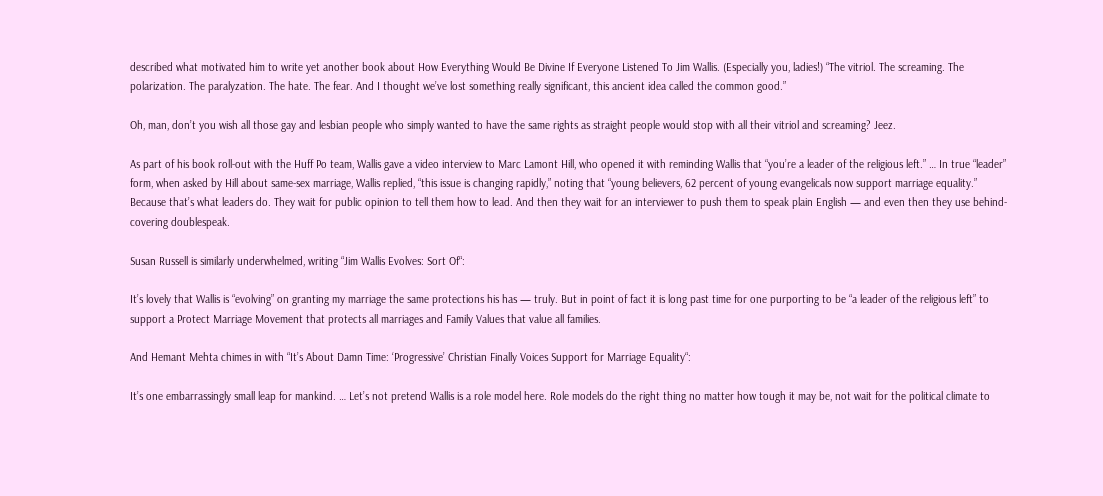described what motivated him to write yet another book about How Everything Would Be Divine If Everyone Listened To Jim Wallis. (Especially you, ladies!) “The vitriol. The screaming. The polarization. The paralyzation. The hate. The fear. And I thought we’ve lost something really significant, this ancient idea called the common good.”

Oh, man, don’t you wish all those gay and lesbian people who simply wanted to have the same rights as straight people would stop with all their vitriol and screaming? Jeez.

As part of his book roll-out with the Huff Po team, Wallis gave a video interview to Marc Lamont Hill, who opened it with reminding Wallis that “you’re a leader of the religious left.” … In true “leader” form, when asked by Hill about same-sex marriage, Wallis replied, “this issue is changing rapidly,” noting that “young believers, 62 percent of young evangelicals now support marriage equality.” Because that’s what leaders do. They wait for public opinion to tell them how to lead. And then they wait for an interviewer to push them to speak plain English — and even then they use behind-covering doublespeak.

Susan Russell is similarly underwhelmed, writing “Jim Wallis Evolves: Sort Of“:

It’s lovely that Wallis is “evolving” on granting my marriage the same protections his has — truly. But in point of fact it is long past time for one purporting to be “a leader of the religious left” to support a Protect Marriage Movement that protects all marriages and Family Values that value all families.

And Hemant Mehta chimes in with “It’s About Damn Time: ‘Progressive’ Christian Finally Voices Support for Marriage Equality“:

It’s one embarrassingly small leap for mankind. … Let’s not pretend Wallis is a role model here. Role models do the right thing no matter how tough it may be, not wait for the political climate to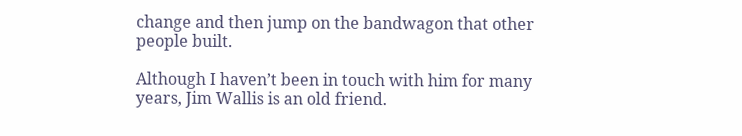change and then jump on the bandwagon that other people built.

Although I haven’t been in touch with him for many years, Jim Wallis is an old friend.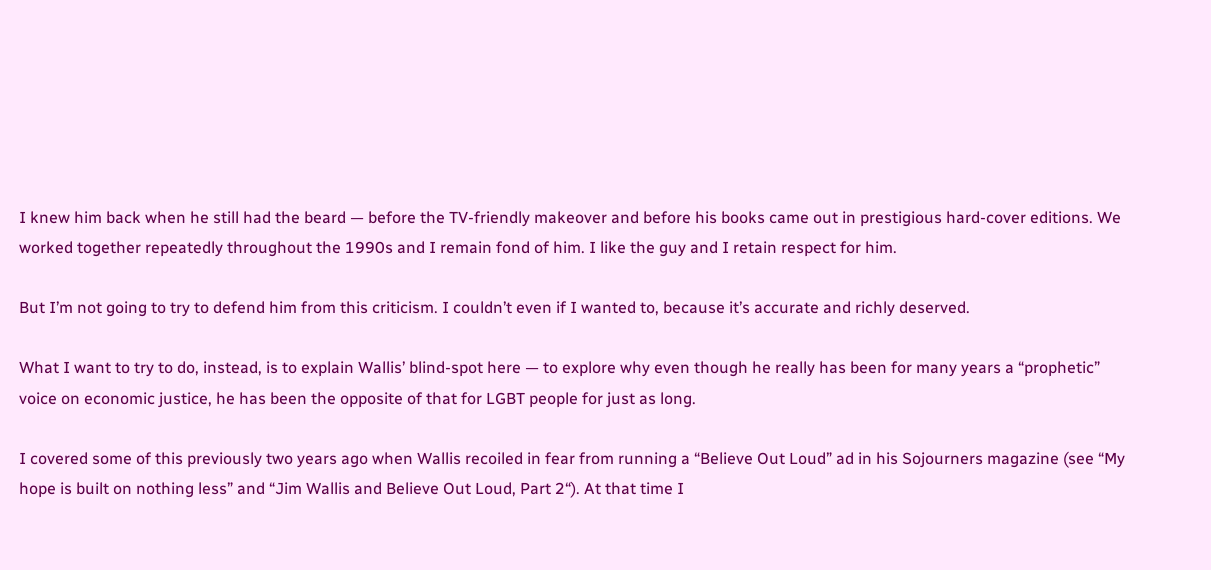I knew him back when he still had the beard — before the TV-friendly makeover and before his books came out in prestigious hard-cover editions. We worked together repeatedly throughout the 1990s and I remain fond of him. I like the guy and I retain respect for him.

But I’m not going to try to defend him from this criticism. I couldn’t even if I wanted to, because it’s accurate and richly deserved.

What I want to try to do, instead, is to explain Wallis’ blind-spot here — to explore why even though he really has been for many years a “prophetic” voice on economic justice, he has been the opposite of that for LGBT people for just as long.

I covered some of this previously two years ago when Wallis recoiled in fear from running a “Believe Out Loud” ad in his Sojourners magazine (see “My hope is built on nothing less” and “Jim Wallis and Believe Out Loud, Part 2“). At that time I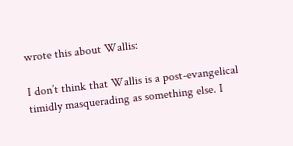wrote this about Wallis:

I don’t think that Wallis is a post-evangelical timidly masquerading as something else. I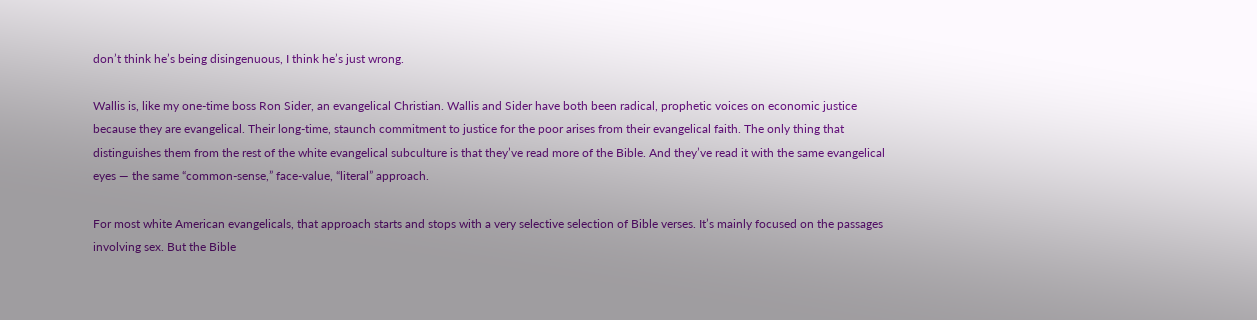don’t think he’s being disingenuous, I think he’s just wrong.

Wallis is, like my one-time boss Ron Sider, an evangelical Christian. Wallis and Sider have both been radical, prophetic voices on economic justice because they are evangelical. Their long-time, staunch commitment to justice for the poor arises from their evangelical faith. The only thing that distinguishes them from the rest of the white evangelical subculture is that they’ve read more of the Bible. And they’ve read it with the same evangelical eyes — the same “common-sense,” face-value, “literal” approach.

For most white American evangelicals, that approach starts and stops with a very selective selection of Bible verses. It’s mainly focused on the passages involving sex. But the Bible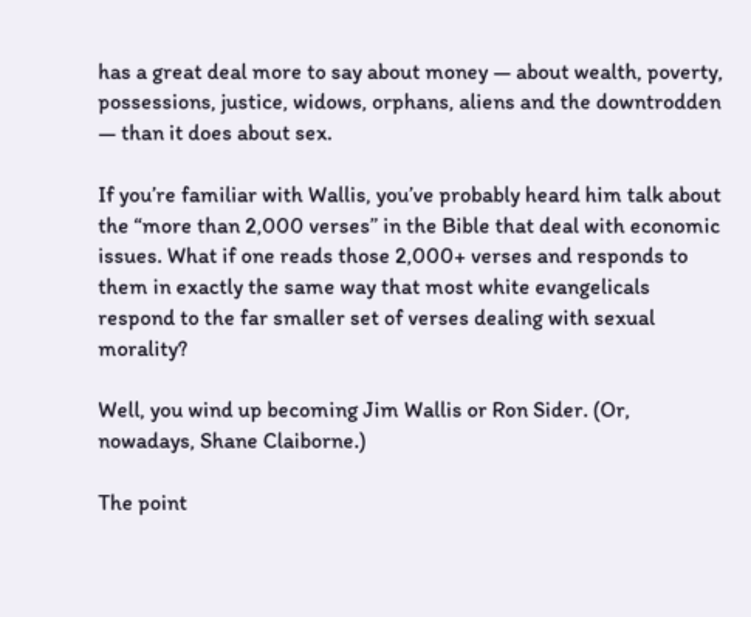has a great deal more to say about money — about wealth, poverty, possessions, justice, widows, orphans, aliens and the downtrodden — than it does about sex.

If you’re familiar with Wallis, you’ve probably heard him talk about the “more than 2,000 verses” in the Bible that deal with economic issues. What if one reads those 2,000+ verses and responds to them in exactly the same way that most white evangelicals respond to the far smaller set of verses dealing with sexual morality?

Well, you wind up becoming Jim Wallis or Ron Sider. (Or, nowadays, Shane Claiborne.)

The point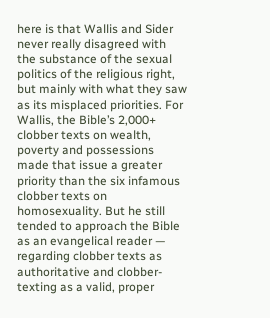here is that Wallis and Sider never really disagreed with the substance of the sexual politics of the religious right, but mainly with what they saw as its misplaced priorities. For Wallis, the Bible’s 2,000+ clobber texts on wealth, poverty and possessions made that issue a greater priority than the six infamous clobber texts on homosexuality. But he still tended to approach the Bible as an evangelical reader — regarding clobber texts as authoritative and clobber-texting as a valid, proper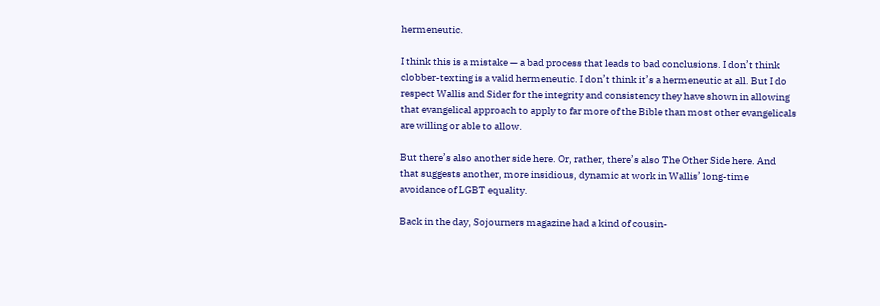hermeneutic.

I think this is a mistake — a bad process that leads to bad conclusions. I don’t think clobber-texting is a valid hermeneutic. I don’t think it’s a hermeneutic at all. But I do respect Wallis and Sider for the integrity and consistency they have shown in allowing that evangelical approach to apply to far more of the Bible than most other evangelicals are willing or able to allow.

But there’s also another side here. Or, rather, there’s also The Other Side here. And that suggests another, more insidious, dynamic at work in Wallis’ long-time avoidance of LGBT equality.

Back in the day, Sojourners magazine had a kind of cousin-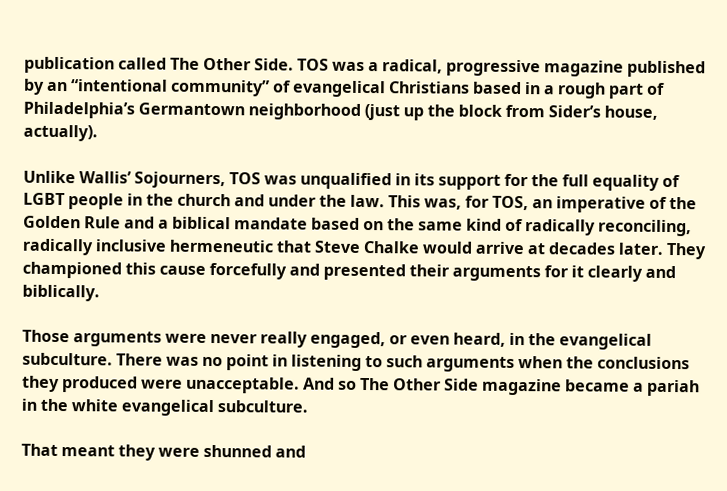publication called The Other Side. TOS was a radical, progressive magazine published by an “intentional community” of evangelical Christians based in a rough part of Philadelphia’s Germantown neighborhood (just up the block from Sider’s house, actually).

Unlike Wallis’ Sojourners, TOS was unqualified in its support for the full equality of LGBT people in the church and under the law. This was, for TOS, an imperative of the Golden Rule and a biblical mandate based on the same kind of radically reconciling, radically inclusive hermeneutic that Steve Chalke would arrive at decades later. They championed this cause forcefully and presented their arguments for it clearly and biblically.

Those arguments were never really engaged, or even heard, in the evangelical subculture. There was no point in listening to such arguments when the conclusions they produced were unacceptable. And so The Other Side magazine became a pariah in the white evangelical subculture.

That meant they were shunned and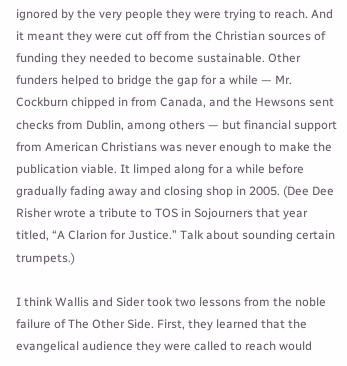ignored by the very people they were trying to reach. And it meant they were cut off from the Christian sources of funding they needed to become sustainable. Other funders helped to bridge the gap for a while — Mr. Cockburn chipped in from Canada, and the Hewsons sent checks from Dublin, among others — but financial support from American Christians was never enough to make the publication viable. It limped along for a while before gradually fading away and closing shop in 2005. (Dee Dee Risher wrote a tribute to TOS in Sojourners that year titled, “A Clarion for Justice.” Talk about sounding certain trumpets.)

I think Wallis and Sider took two lessons from the noble failure of The Other Side. First, they learned that the evangelical audience they were called to reach would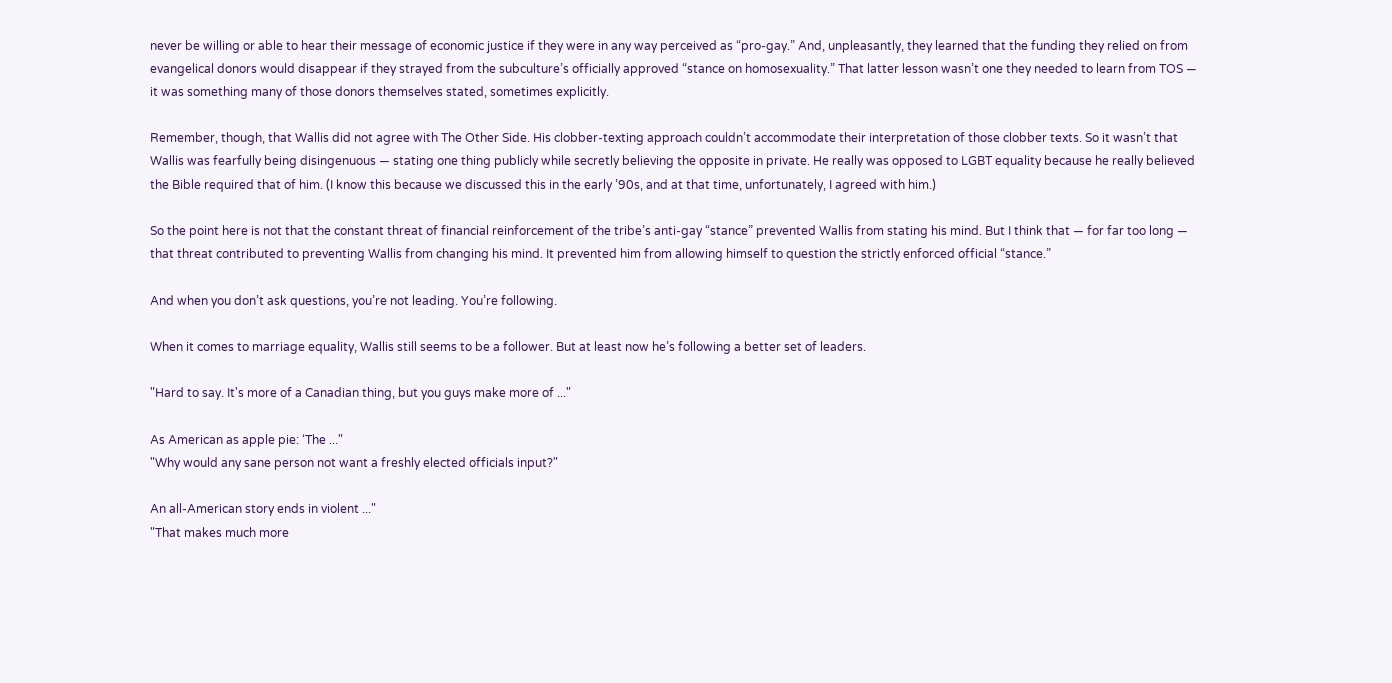never be willing or able to hear their message of economic justice if they were in any way perceived as “pro-gay.” And, unpleasantly, they learned that the funding they relied on from evangelical donors would disappear if they strayed from the subculture’s officially approved “stance on homosexuality.” That latter lesson wasn’t one they needed to learn from TOS — it was something many of those donors themselves stated, sometimes explicitly.

Remember, though, that Wallis did not agree with The Other Side. His clobber-texting approach couldn’t accommodate their interpretation of those clobber texts. So it wasn’t that Wallis was fearfully being disingenuous — stating one thing publicly while secretly believing the opposite in private. He really was opposed to LGBT equality because he really believed the Bible required that of him. (I know this because we discussed this in the early ’90s, and at that time, unfortunately, I agreed with him.)

So the point here is not that the constant threat of financial reinforcement of the tribe’s anti-gay “stance” prevented Wallis from stating his mind. But I think that — for far too long — that threat contributed to preventing Wallis from changing his mind. It prevented him from allowing himself to question the strictly enforced official “stance.”

And when you don’t ask questions, you’re not leading. You’re following.

When it comes to marriage equality, Wallis still seems to be a follower. But at least now he’s following a better set of leaders.

"Hard to say. It's more of a Canadian thing, but you guys make more of ..."

As American as apple pie: ‘The ..."
"Why would any sane person not want a freshly elected officials input?"

An all-American story ends in violent ..."
"That makes much more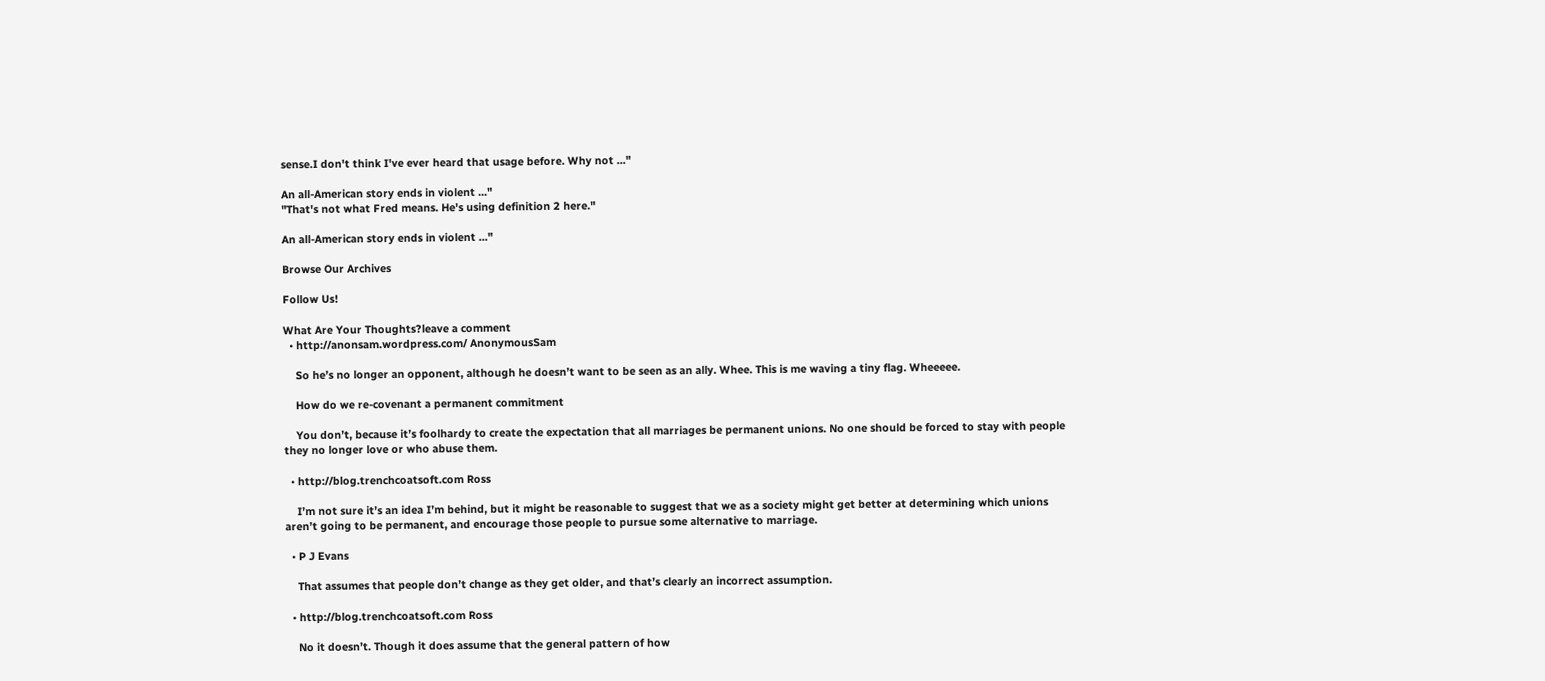sense.I don't think I've ever heard that usage before. Why not ..."

An all-American story ends in violent ..."
"That's not what Fred means. He's using definition 2 here."

An all-American story ends in violent ..."

Browse Our Archives

Follow Us!

What Are Your Thoughts?leave a comment
  • http://anonsam.wordpress.com/ AnonymousSam

    So he’s no longer an opponent, although he doesn’t want to be seen as an ally. Whee. This is me waving a tiny flag. Wheeeee.

    How do we re-covenant a permanent commitment

    You don’t, because it’s foolhardy to create the expectation that all marriages be permanent unions. No one should be forced to stay with people they no longer love or who abuse them.

  • http://blog.trenchcoatsoft.com Ross

    I’m not sure it’s an idea I’m behind, but it might be reasonable to suggest that we as a society might get better at determining which unions aren’t going to be permanent, and encourage those people to pursue some alternative to marriage.

  • P J Evans

    That assumes that people don’t change as they get older, and that’s clearly an incorrect assumption.

  • http://blog.trenchcoatsoft.com Ross

    No it doesn’t. Though it does assume that the general pattern of how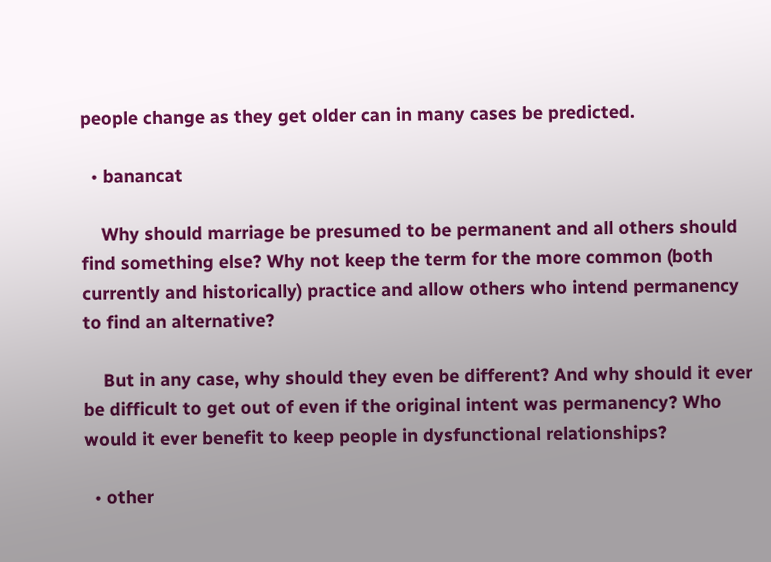people change as they get older can in many cases be predicted.

  • banancat

    Why should marriage be presumed to be permanent and all others should find something else? Why not keep the term for the more common (both currently and historically) practice and allow others who intend permanency to find an alternative?

    But in any case, why should they even be different? And why should it ever be difficult to get out of even if the original intent was permanency? Who would it ever benefit to keep people in dysfunctional relationships?

  • other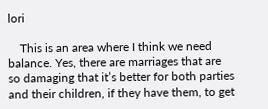lori

    This is an area where I think we need balance. Yes, there are marriages that are so damaging that it’s better for both parties and their children, if they have them, to get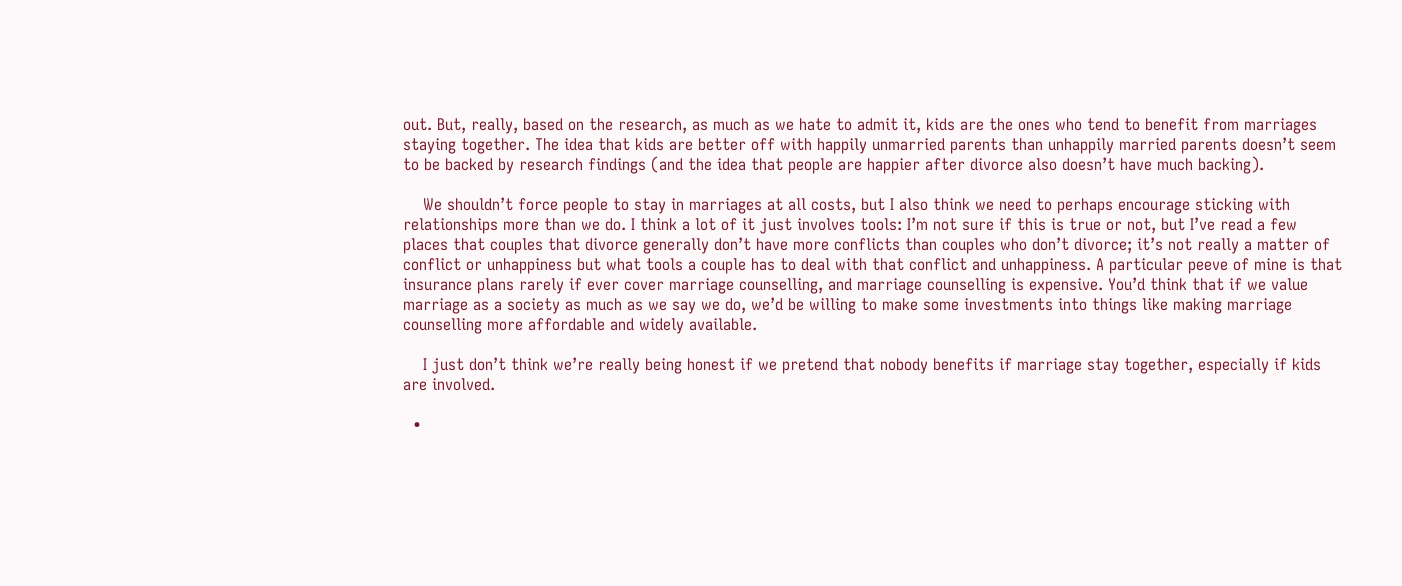out. But, really, based on the research, as much as we hate to admit it, kids are the ones who tend to benefit from marriages staying together. The idea that kids are better off with happily unmarried parents than unhappily married parents doesn’t seem to be backed by research findings (and the idea that people are happier after divorce also doesn’t have much backing).

    We shouldn’t force people to stay in marriages at all costs, but I also think we need to perhaps encourage sticking with relationships more than we do. I think a lot of it just involves tools: I’m not sure if this is true or not, but I’ve read a few places that couples that divorce generally don’t have more conflicts than couples who don’t divorce; it’s not really a matter of conflict or unhappiness but what tools a couple has to deal with that conflict and unhappiness. A particular peeve of mine is that insurance plans rarely if ever cover marriage counselling, and marriage counselling is expensive. You’d think that if we value marriage as a society as much as we say we do, we’d be willing to make some investments into things like making marriage counselling more affordable and widely available.

    I just don’t think we’re really being honest if we pretend that nobody benefits if marriage stay together, especially if kids are involved.

  •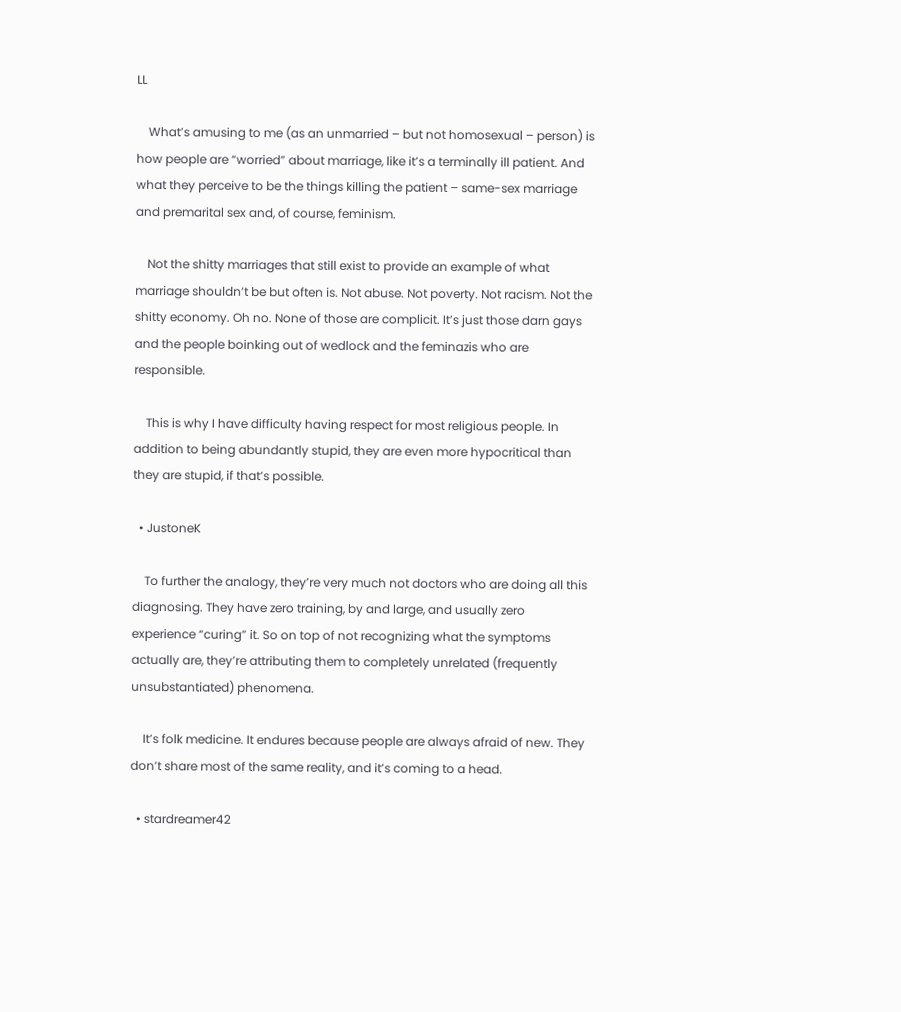LL

    What’s amusing to me (as an unmarried – but not homosexual – person) is how people are “worried” about marriage, like it’s a terminally ill patient. And what they perceive to be the things killing the patient – same-sex marriage and premarital sex and, of course, feminism.

    Not the shitty marriages that still exist to provide an example of what marriage shouldn’t be but often is. Not abuse. Not poverty. Not racism. Not the shitty economy. Oh no. None of those are complicit. It’s just those darn gays and the people boinking out of wedlock and the feminazis who are responsible.

    This is why I have difficulty having respect for most religious people. In addition to being abundantly stupid, they are even more hypocritical than they are stupid, if that’s possible.

  • JustoneK

    To further the analogy, they’re very much not doctors who are doing all this diagnosing. They have zero training, by and large, and usually zero experience “curing” it. So on top of not recognizing what the symptoms actually are, they’re attributing them to completely unrelated (frequently unsubstantiated) phenomena.

    It’s folk medicine. It endures because people are always afraid of new. They don’t share most of the same reality, and it’s coming to a head.

  • stardreamer42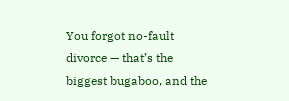You forgot no-fault divorce — that’s the biggest bugaboo, and the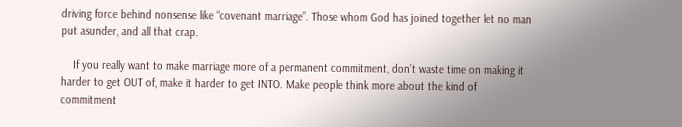driving force behind nonsense like “covenant marriage”. Those whom God has joined together let no man put asunder, and all that crap.

    If you really want to make marriage more of a permanent commitment, don’t waste time on making it harder to get OUT of, make it harder to get INTO. Make people think more about the kind of commitment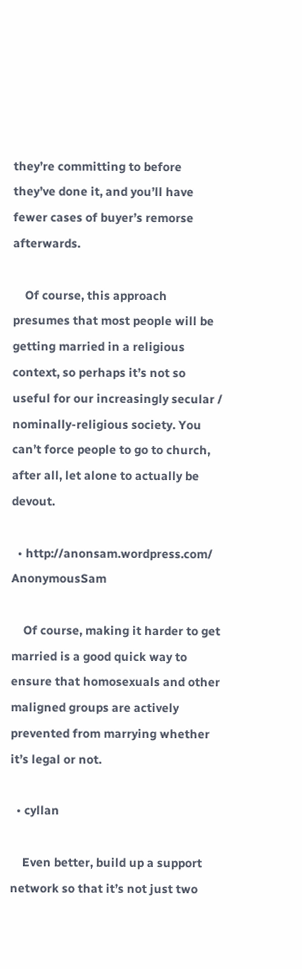they’re committing to before they’ve done it, and you’ll have fewer cases of buyer’s remorse afterwards.

    Of course, this approach presumes that most people will be getting married in a religious context, so perhaps it’s not so useful for our increasingly secular / nominally-religious society. You can’t force people to go to church, after all, let alone to actually be devout.

  • http://anonsam.wordpress.com/ AnonymousSam

    Of course, making it harder to get married is a good quick way to ensure that homosexuals and other maligned groups are actively prevented from marrying whether it’s legal or not.

  • cyllan

    Even better, build up a support network so that it’s not just two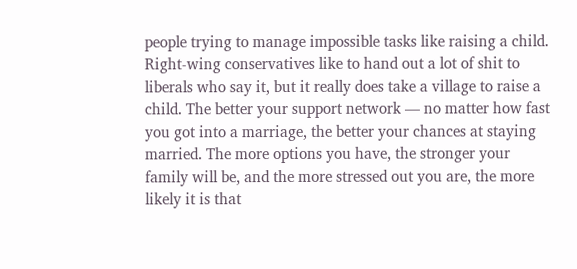people trying to manage impossible tasks like raising a child. Right-wing conservatives like to hand out a lot of shit to liberals who say it, but it really does take a village to raise a child. The better your support network — no matter how fast you got into a marriage, the better your chances at staying married. The more options you have, the stronger your family will be, and the more stressed out you are, the more likely it is that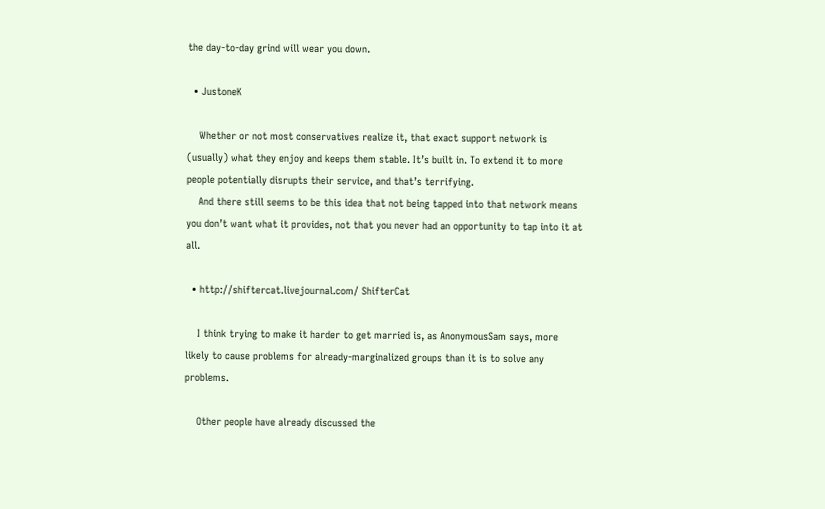the day-to-day grind will wear you down.

  • JustoneK

    Whether or not most conservatives realize it, that exact support network is (usually) what they enjoy and keeps them stable. It’s built in. To extend it to more people potentially disrupts their service, and that’s terrifying.
    And there still seems to be this idea that not being tapped into that network means you don’t want what it provides, not that you never had an opportunity to tap into it at all.

  • http://shiftercat.livejournal.com/ ShifterCat

    I think trying to make it harder to get married is, as AnonymousSam says, more likely to cause problems for already-marginalized groups than it is to solve any problems.

    Other people have already discussed the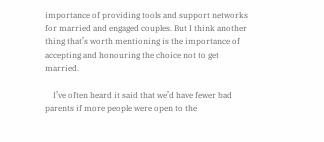importance of providing tools and support networks for married and engaged couples. But I think another thing that’s worth mentioning is the importance of accepting and honouring the choice not to get married.

    I’ve often heard it said that we’d have fewer bad parents if more people were open to the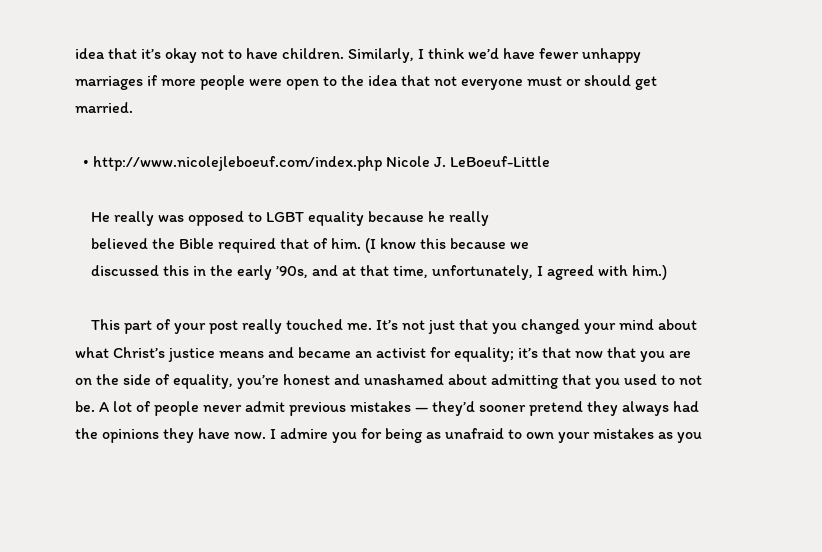idea that it’s okay not to have children. Similarly, I think we’d have fewer unhappy marriages if more people were open to the idea that not everyone must or should get married.

  • http://www.nicolejleboeuf.com/index.php Nicole J. LeBoeuf-Little

    He really was opposed to LGBT equality because he really
    believed the Bible required that of him. (I know this because we
    discussed this in the early ’90s, and at that time, unfortunately, I agreed with him.)

    This part of your post really touched me. It’s not just that you changed your mind about what Christ’s justice means and became an activist for equality; it’s that now that you are on the side of equality, you’re honest and unashamed about admitting that you used to not be. A lot of people never admit previous mistakes — they’d sooner pretend they always had the opinions they have now. I admire you for being as unafraid to own your mistakes as you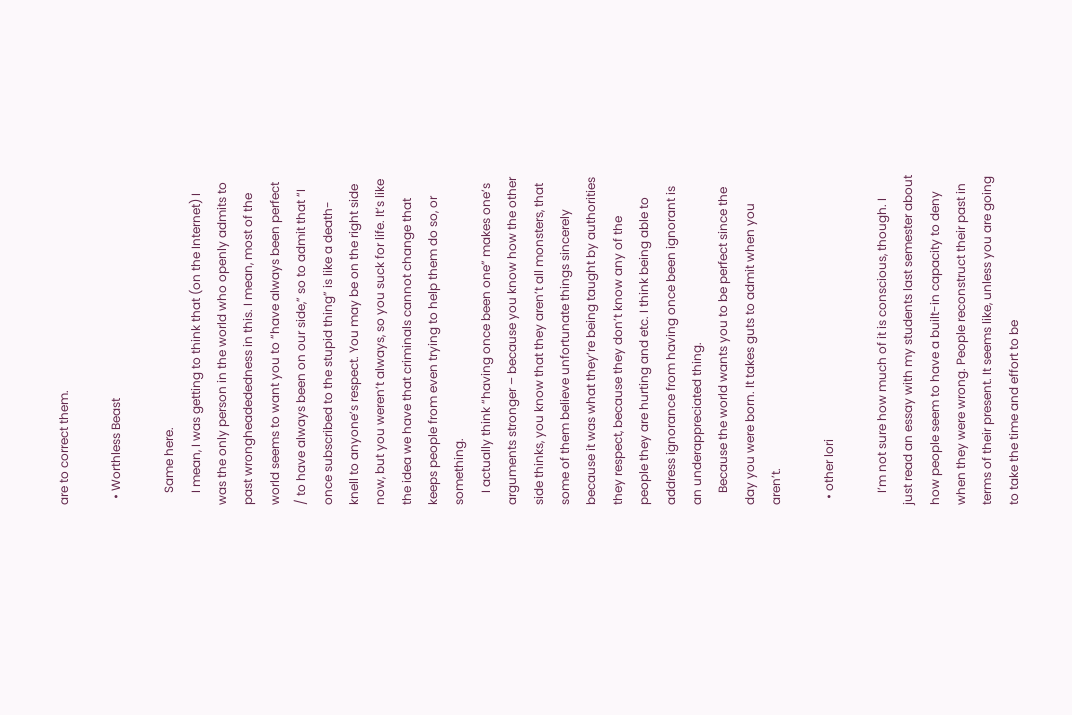are to correct them.

  • Worthless Beast

    Same here.
    I mean, I was getting to think that (on the Internet) I was the only person in the world who openly admits to past wrongheadededness in this. I mean, most of the world seems to want you to “have always been perfect / to have always been on our side,” so to admit that “I once subscribed to the stupid thing” is like a death-knell to anyone’s respect. You may be on the right side now, but you weren’t always, so you suck for life. It’s like the idea we have that criminals cannot change that keeps people from even trying to help them do so, or something.
    I actually think “having once been one” makes one’s arguments stronger – because you know how the other side thinks, you know that they aren’t all monsters, that some of them believe unfortunate things sincerely because it was what they’re being taught by authorities they respect, because they don’t know any of the people they are hurting and etc. I think being able to address ignorance from having once been ignorant is an underappreciated thing.
    Because the world wants you to be perfect since the day you were born. It takes guts to admit when you aren’t.

  • other lori

    I’m not sure how much of it is conscious, though. I just read an essay with my students last semester about how people seem to have a built-in capacity to deny when they were wrong. People reconstruct their past in terms of their present. It seems like, unless you are going to take the time and effort to be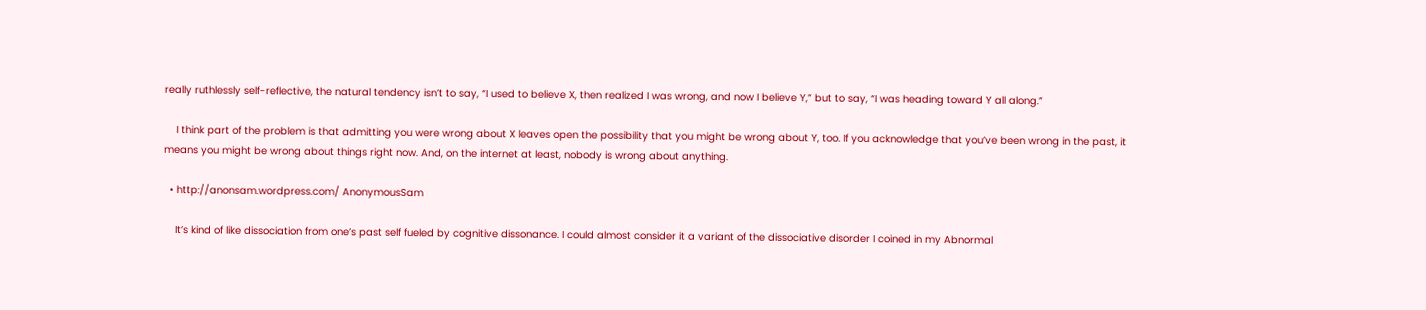really ruthlessly self-reflective, the natural tendency isn’t to say, “I used to believe X, then realized I was wrong, and now I believe Y,” but to say, “I was heading toward Y all along.”

    I think part of the problem is that admitting you were wrong about X leaves open the possibility that you might be wrong about Y, too. If you acknowledge that you’ve been wrong in the past, it means you might be wrong about things right now. And, on the internet at least, nobody is wrong about anything.

  • http://anonsam.wordpress.com/ AnonymousSam

    It’s kind of like dissociation from one’s past self fueled by cognitive dissonance. I could almost consider it a variant of the dissociative disorder I coined in my Abnormal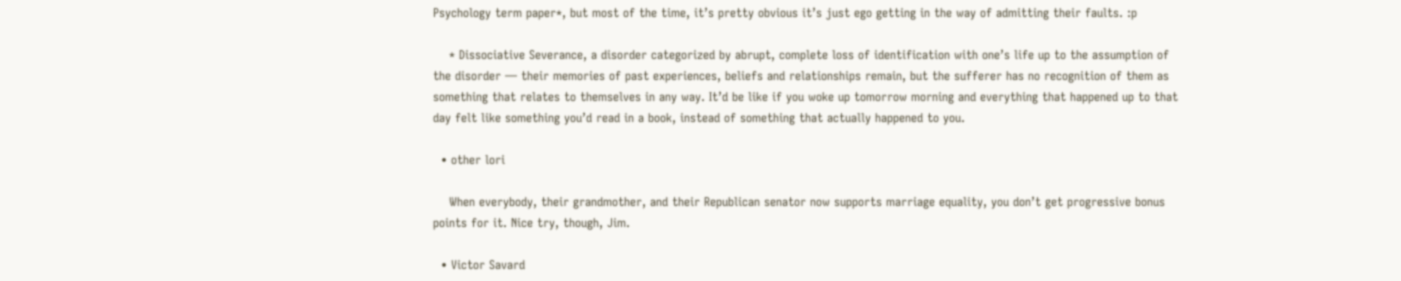Psychology term paper*, but most of the time, it’s pretty obvious it’s just ego getting in the way of admitting their faults. :p

    * Dissociative Severance, a disorder categorized by abrupt, complete loss of identification with one’s life up to the assumption of the disorder — their memories of past experiences, beliefs and relationships remain, but the sufferer has no recognition of them as something that relates to themselves in any way. It’d be like if you woke up tomorrow morning and everything that happened up to that day felt like something you’d read in a book, instead of something that actually happened to you.

  • other lori

    When everybody, their grandmother, and their Republican senator now supports marriage equality, you don’t get progressive bonus points for it. Nice try, though, Jim.

  • Victor Savard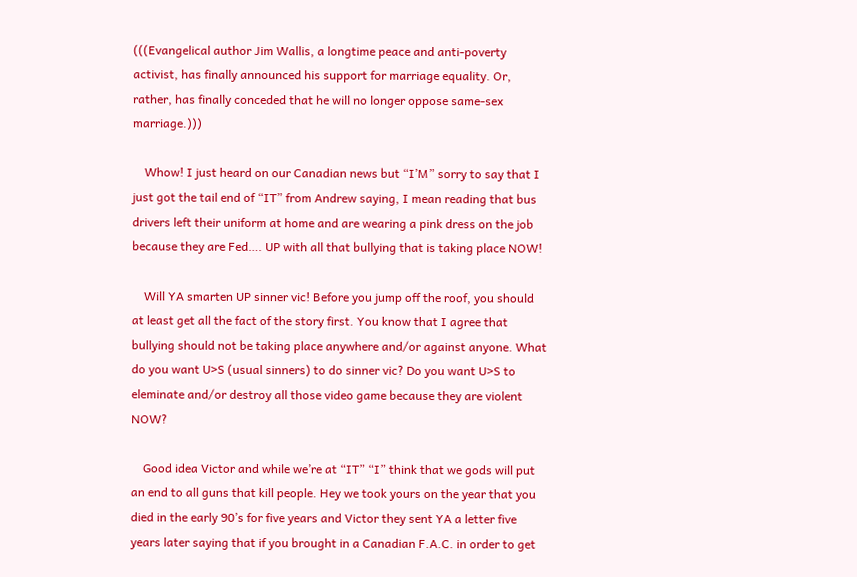(((Evangelical author Jim Wallis, a longtime peace and anti-poverty activist, has finally announced his support for marriage equality. Or, rather, has finally conceded that he will no longer oppose same-sex marriage.)))

    Whow! I just heard on our Canadian news but “I’M” sorry to say that I just got the tail end of “IT” from Andrew saying, I mean reading that bus drivers left their uniform at home and are wearing a pink dress on the job because they are Fed…. UP with all that bullying that is taking place NOW!

    Will YA smarten UP sinner vic! Before you jump off the roof, you should at least get all the fact of the story first. You know that I agree that bullying should not be taking place anywhere and/or against anyone. What do you want U>S (usual sinners) to do sinner vic? Do you want U>S to eleminate and/or destroy all those video game because they are violent NOW?

    Good idea Victor and while we’re at “IT” “I” think that we gods will put an end to all guns that kill people. Hey we took yours on the year that you died in the early 90’s for five years and Victor they sent YA a letter five years later saying that if you brought in a Canadian F.A.C. in order to get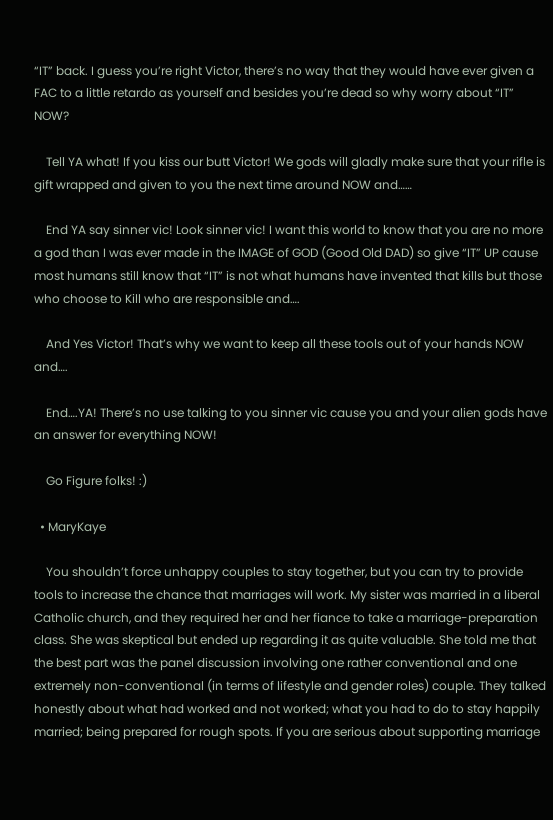“IT” back. I guess you’re right Victor, there’s no way that they would have ever given a FAC to a little retardo as yourself and besides you’re dead so why worry about “IT” NOW?

    Tell YA what! If you kiss our butt Victor! We gods will gladly make sure that your rifle is gift wrapped and given to you the next time around NOW and……

    End YA say sinner vic! Look sinner vic! I want this world to know that you are no more a god than I was ever made in the IMAGE of GOD (Good Old DAD) so give “IT” UP cause most humans still know that “IT” is not what humans have invented that kills but those who choose to Kill who are responsible and….

    And Yes Victor! That’s why we want to keep all these tools out of your hands NOW and….

    End….YA! There’s no use talking to you sinner vic cause you and your alien gods have an answer for everything NOW!

    Go Figure folks! :)

  • MaryKaye

    You shouldn’t force unhappy couples to stay together, but you can try to provide tools to increase the chance that marriages will work. My sister was married in a liberal Catholic church, and they required her and her fiance to take a marriage-preparation class. She was skeptical but ended up regarding it as quite valuable. She told me that the best part was the panel discussion involving one rather conventional and one extremely non-conventional (in terms of lifestyle and gender roles) couple. They talked honestly about what had worked and not worked; what you had to do to stay happily married; being prepared for rough spots. If you are serious about supporting marriage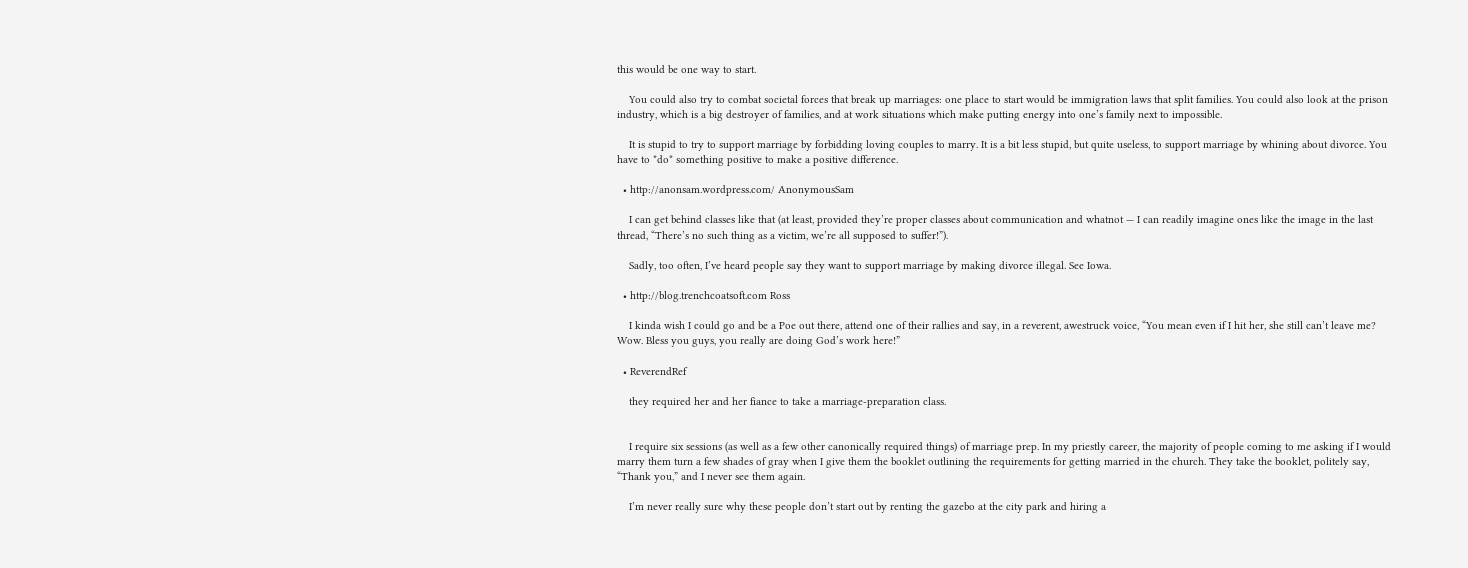this would be one way to start.

    You could also try to combat societal forces that break up marriages: one place to start would be immigration laws that split families. You could also look at the prison industry, which is a big destroyer of families, and at work situations which make putting energy into one’s family next to impossible.

    It is stupid to try to support marriage by forbidding loving couples to marry. It is a bit less stupid, but quite useless, to support marriage by whining about divorce. You have to *do* something positive to make a positive difference.

  • http://anonsam.wordpress.com/ AnonymousSam

    I can get behind classes like that (at least, provided they’re proper classes about communication and whatnot — I can readily imagine ones like the image in the last thread, “There’s no such thing as a victim, we’re all supposed to suffer!”).

    Sadly, too often, I’ve heard people say they want to support marriage by making divorce illegal. See Iowa.

  • http://blog.trenchcoatsoft.com Ross

    I kinda wish I could go and be a Poe out there, attend one of their rallies and say, in a reverent, awestruck voice, “You mean even if I hit her, she still can’t leave me? Wow. Bless you guys, you really are doing God’s work here!”

  • ReverendRef

    they required her and her fiance to take a marriage-preparation class.


    I require six sessions (as well as a few other canonically required things) of marriage prep. In my priestly career, the majority of people coming to me asking if I would marry them turn a few shades of gray when I give them the booklet outlining the requirements for getting married in the church. They take the booklet, politely say, “Thank you,” and I never see them again.

    I’m never really sure why these people don’t start out by renting the gazebo at the city park and hiring a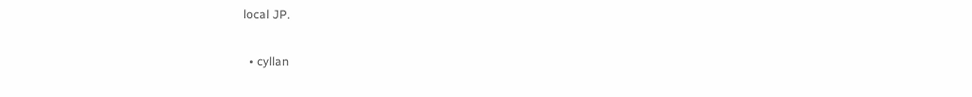local JP.

  • cyllan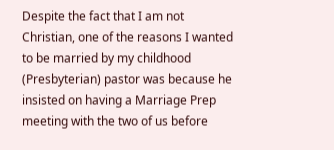Despite the fact that I am not Christian, one of the reasons I wanted to be married by my childhood (Presbyterian) pastor was because he insisted on having a Marriage Prep meeting with the two of us before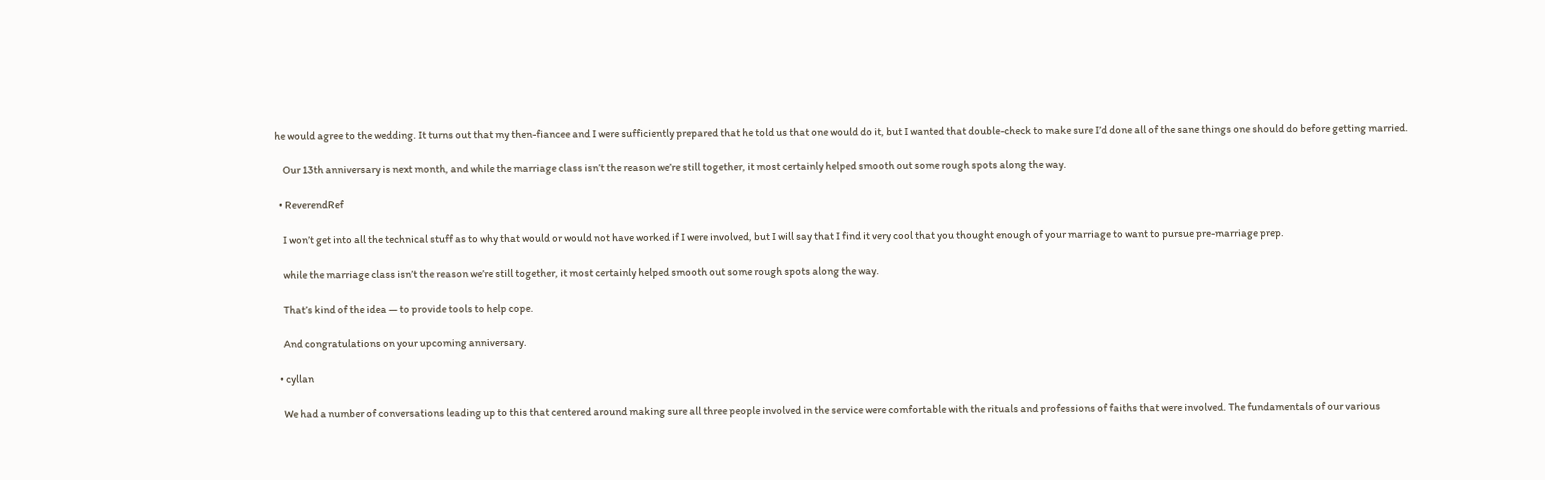he would agree to the wedding. It turns out that my then-fiancee and I were sufficiently prepared that he told us that one would do it, but I wanted that double-check to make sure I’d done all of the sane things one should do before getting married.

    Our 13th anniversary is next month, and while the marriage class isn’t the reason we’re still together, it most certainly helped smooth out some rough spots along the way.

  • ReverendRef

    I won’t get into all the technical stuff as to why that would or would not have worked if I were involved, but I will say that I find it very cool that you thought enough of your marriage to want to pursue pre-marriage prep.

    while the marriage class isn’t the reason we’re still together, it most certainly helped smooth out some rough spots along the way.

    That’s kind of the idea — to provide tools to help cope.

    And congratulations on your upcoming anniversary.

  • cyllan

    We had a number of conversations leading up to this that centered around making sure all three people involved in the service were comfortable with the rituals and professions of faiths that were involved. The fundamentals of our various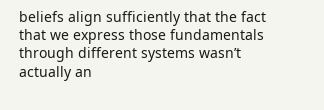beliefs align sufficiently that the fact that we express those fundamentals through different systems wasn’t actually an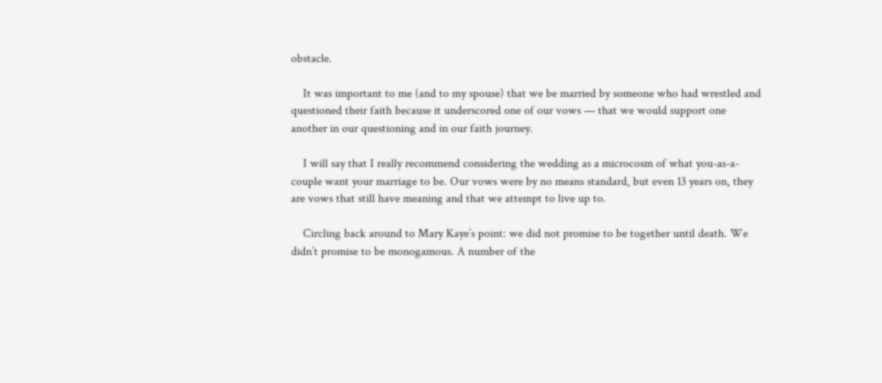obstacle.

    It was important to me (and to my spouse) that we be married by someone who had wrestled and questioned their faith because it underscored one of our vows — that we would support one another in our questioning and in our faith journey.

    I will say that I really recommend considering the wedding as a microcosm of what you-as-a-couple want your marriage to be. Our vows were by no means standard, but even 13 years on, they are vows that still have meaning and that we attempt to live up to.

    Circling back around to Mary Kaye’s point: we did not promise to be together until death. We didn’t promise to be monogamous. A number of the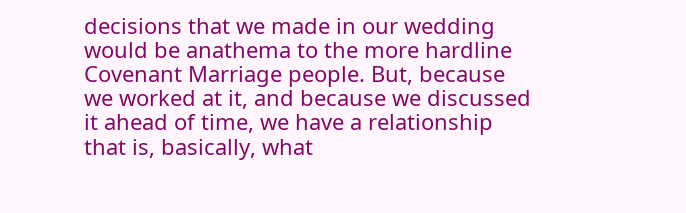decisions that we made in our wedding would be anathema to the more hardline Covenant Marriage people. But, because we worked at it, and because we discussed it ahead of time, we have a relationship that is, basically, what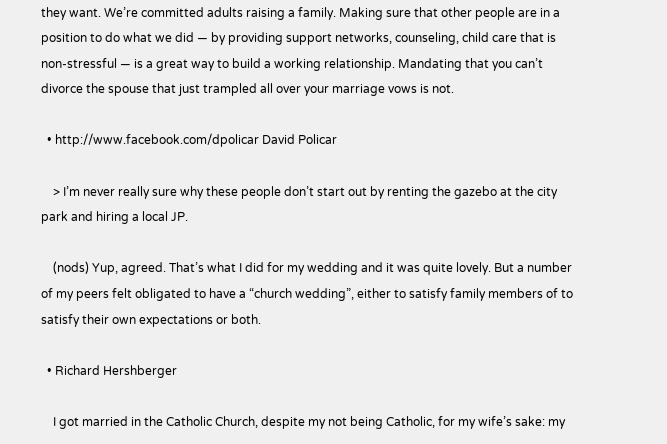they want. We’re committed adults raising a family. Making sure that other people are in a position to do what we did — by providing support networks, counseling, child care that is non-stressful — is a great way to build a working relationship. Mandating that you can’t divorce the spouse that just trampled all over your marriage vows is not.

  • http://www.facebook.com/dpolicar David Policar

    > I’m never really sure why these people don’t start out by renting the gazebo at the city park and hiring a local JP.

    (nods) Yup, agreed. That’s what I did for my wedding and it was quite lovely. But a number of my peers felt obligated to have a “church wedding”, either to satisfy family members of to satisfy their own expectations or both.

  • Richard Hershberger

    I got married in the Catholic Church, despite my not being Catholic, for my wife’s sake: my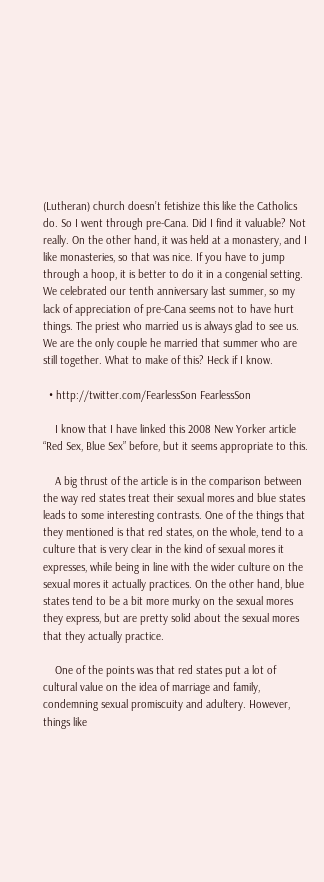(Lutheran) church doesn’t fetishize this like the Catholics do. So I went through pre-Cana. Did I find it valuable? Not really. On the other hand, it was held at a monastery, and I like monasteries, so that was nice. If you have to jump through a hoop, it is better to do it in a congenial setting. We celebrated our tenth anniversary last summer, so my lack of appreciation of pre-Cana seems not to have hurt things. The priest who married us is always glad to see us. We are the only couple he married that summer who are still together. What to make of this? Heck if I know.

  • http://twitter.com/FearlessSon FearlessSon

    I know that I have linked this 2008 New Yorker article “Red Sex, Blue Sex” before, but it seems appropriate to this.

    A big thrust of the article is in the comparison between the way red states treat their sexual mores and blue states leads to some interesting contrasts. One of the things that they mentioned is that red states, on the whole, tend to a culture that is very clear in the kind of sexual mores it expresses, while being in line with the wider culture on the sexual mores it actually practices. On the other hand, blue states tend to be a bit more murky on the sexual mores they express, but are pretty solid about the sexual mores that they actually practice.

    One of the points was that red states put a lot of cultural value on the idea of marriage and family, condemning sexual promiscuity and adultery. However, things like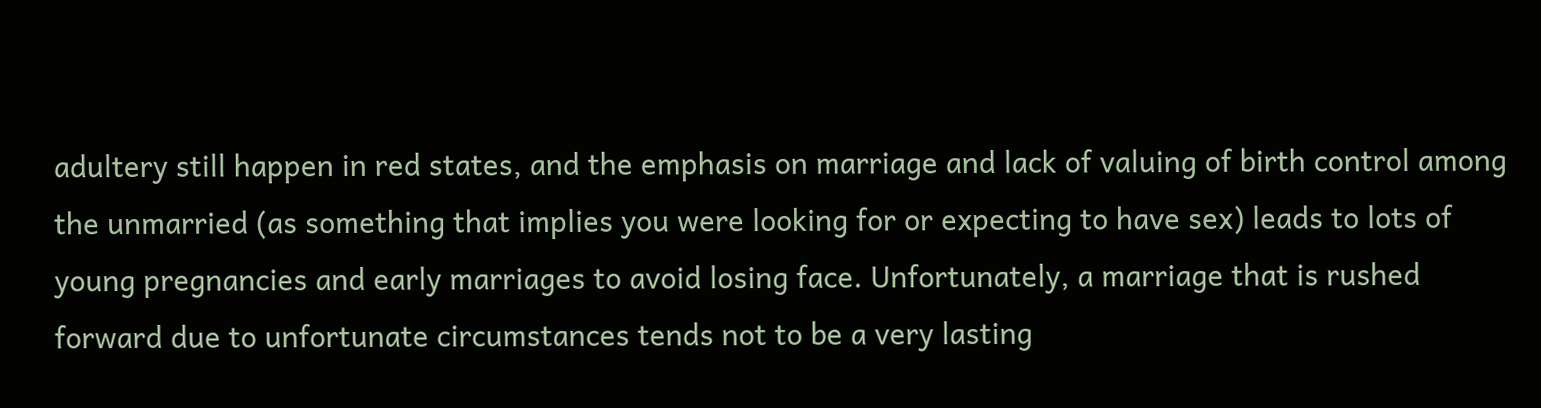adultery still happen in red states, and the emphasis on marriage and lack of valuing of birth control among the unmarried (as something that implies you were looking for or expecting to have sex) leads to lots of young pregnancies and early marriages to avoid losing face. Unfortunately, a marriage that is rushed forward due to unfortunate circumstances tends not to be a very lasting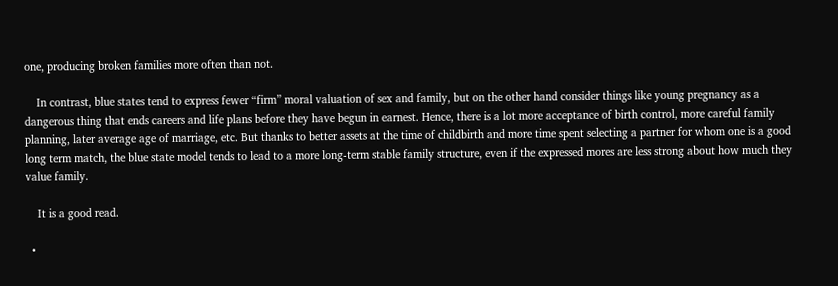one, producing broken families more often than not.

    In contrast, blue states tend to express fewer “firm” moral valuation of sex and family, but on the other hand consider things like young pregnancy as a dangerous thing that ends careers and life plans before they have begun in earnest. Hence, there is a lot more acceptance of birth control, more careful family planning, later average age of marriage, etc. But thanks to better assets at the time of childbirth and more time spent selecting a partner for whom one is a good long term match, the blue state model tends to lead to a more long-term stable family structure, even if the expressed mores are less strong about how much they value family.

    It is a good read.

  •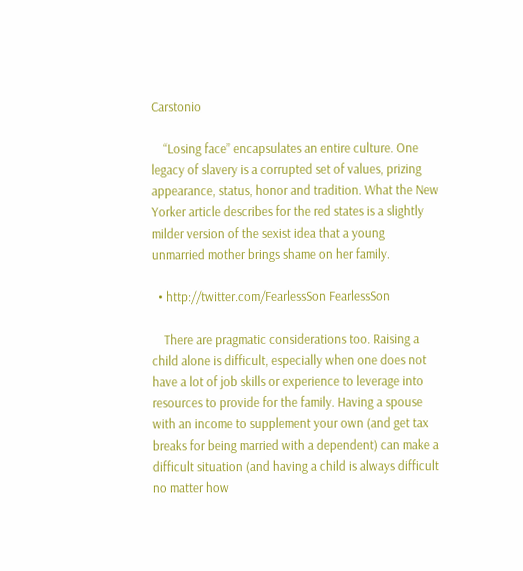Carstonio

    “Losing face” encapsulates an entire culture. One legacy of slavery is a corrupted set of values, prizing appearance, status, honor and tradition. What the New Yorker article describes for the red states is a slightly milder version of the sexist idea that a young unmarried mother brings shame on her family.

  • http://twitter.com/FearlessSon FearlessSon

    There are pragmatic considerations too. Raising a child alone is difficult, especially when one does not have a lot of job skills or experience to leverage into resources to provide for the family. Having a spouse with an income to supplement your own (and get tax breaks for being married with a dependent) can make a difficult situation (and having a child is always difficult no matter how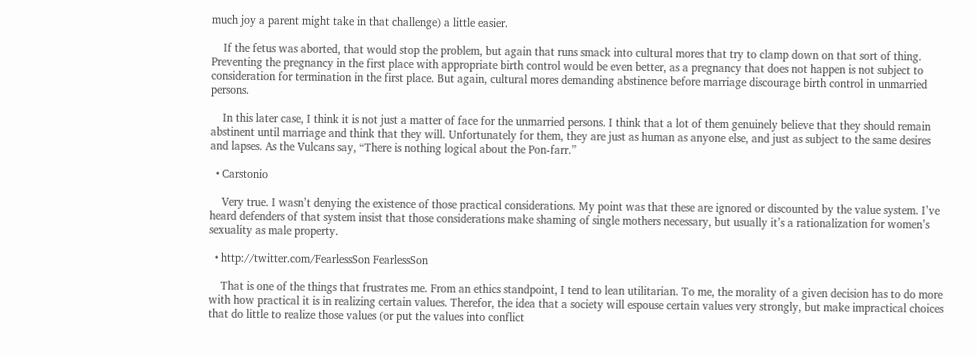much joy a parent might take in that challenge) a little easier.

    If the fetus was aborted, that would stop the problem, but again that runs smack into cultural mores that try to clamp down on that sort of thing. Preventing the pregnancy in the first place with appropriate birth control would be even better, as a pregnancy that does not happen is not subject to consideration for termination in the first place. But again, cultural mores demanding abstinence before marriage discourage birth control in unmarried persons.

    In this later case, I think it is not just a matter of face for the unmarried persons. I think that a lot of them genuinely believe that they should remain abstinent until marriage and think that they will. Unfortunately for them, they are just as human as anyone else, and just as subject to the same desires and lapses. As the Vulcans say, “There is nothing logical about the Pon-farr.”

  • Carstonio

    Very true. I wasn’t denying the existence of those practical considerations. My point was that these are ignored or discounted by the value system. I’ve heard defenders of that system insist that those considerations make shaming of single mothers necessary, but usually it’s a rationalization for women’s sexuality as male property.

  • http://twitter.com/FearlessSon FearlessSon

    That is one of the things that frustrates me. From an ethics standpoint, I tend to lean utilitarian. To me, the morality of a given decision has to do more with how practical it is in realizing certain values. Therefor, the idea that a society will espouse certain values very strongly, but make impractical choices that do little to realize those values (or put the values into conflict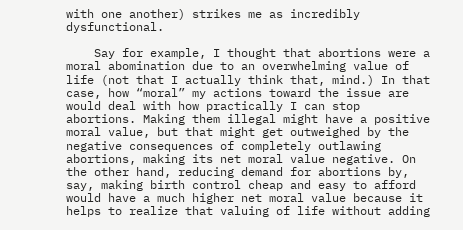with one another) strikes me as incredibly dysfunctional.

    Say for example, I thought that abortions were a moral abomination due to an overwhelming value of life (not that I actually think that, mind.) In that case, how “moral” my actions toward the issue are would deal with how practically I can stop abortions. Making them illegal might have a positive moral value, but that might get outweighed by the negative consequences of completely outlawing abortions, making its net moral value negative. On the other hand, reducing demand for abortions by, say, making birth control cheap and easy to afford would have a much higher net moral value because it helps to realize that valuing of life without adding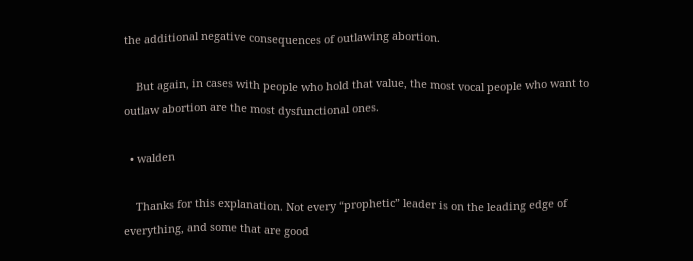the additional negative consequences of outlawing abortion.

    But again, in cases with people who hold that value, the most vocal people who want to outlaw abortion are the most dysfunctional ones.

  • walden

    Thanks for this explanation. Not every “prophetic” leader is on the leading edge of everything, and some that are good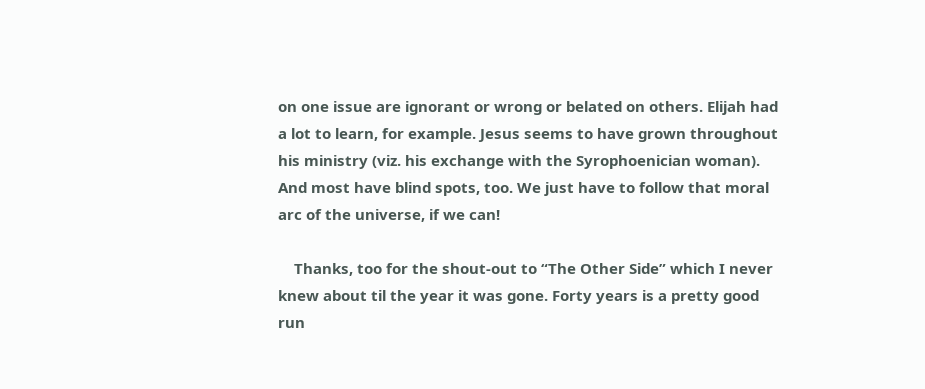on one issue are ignorant or wrong or belated on others. Elijah had a lot to learn, for example. Jesus seems to have grown throughout his ministry (viz. his exchange with the Syrophoenician woman). And most have blind spots, too. We just have to follow that moral arc of the universe, if we can!

    Thanks, too for the shout-out to “The Other Side” which I never knew about til the year it was gone. Forty years is a pretty good run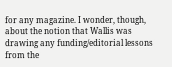for any magazine. I wonder, though, about the notion that Wallis was drawing any funding/editorial lessons from the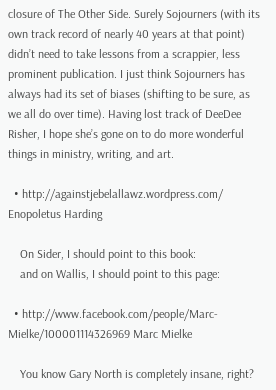closure of The Other Side. Surely Sojourners (with its own track record of nearly 40 years at that point) didn’t need to take lessons from a scrappier, less prominent publication. I just think Sojourners has always had its set of biases (shifting to be sure, as we all do over time). Having lost track of DeeDee Risher, I hope she’s gone on to do more wonderful things in ministry, writing, and art.

  • http://againstjebelallawz.wordpress.com/ Enopoletus Harding

    On Sider, I should point to this book:
    and on Wallis, I should point to this page:

  • http://www.facebook.com/people/Marc-Mielke/100001114326969 Marc Mielke

    You know Gary North is completely insane, right?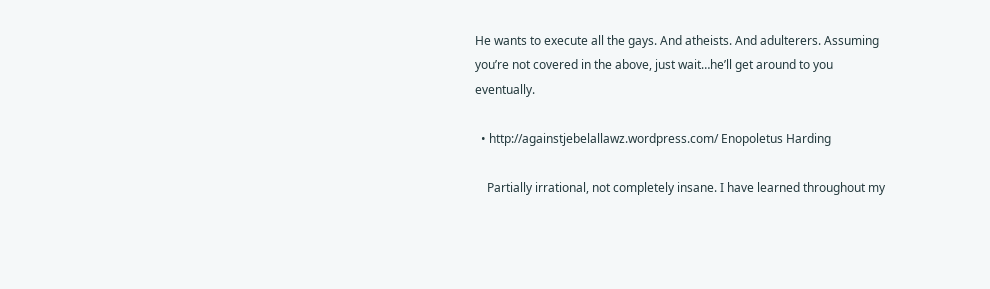He wants to execute all the gays. And atheists. And adulterers. Assuming you’re not covered in the above, just wait…he’ll get around to you eventually.

  • http://againstjebelallawz.wordpress.com/ Enopoletus Harding

    Partially irrational, not completely insane. I have learned throughout my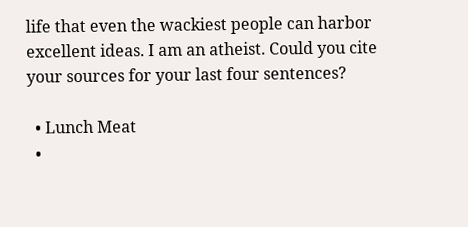life that even the wackiest people can harbor excellent ideas. I am an atheist. Could you cite your sources for your last four sentences?

  • Lunch Meat
  •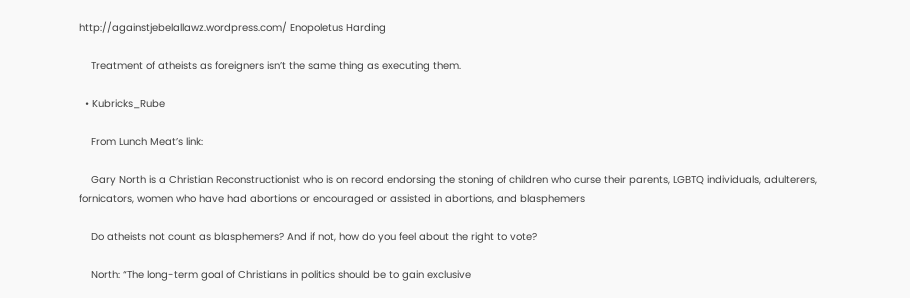http://againstjebelallawz.wordpress.com/ Enopoletus Harding

    Treatment of atheists as foreigners isn’t the same thing as executing them.

  • Kubricks_Rube

    From Lunch Meat’s link:

    Gary North is a Christian Reconstructionist who is on record endorsing the stoning of children who curse their parents, LGBTQ individuals, adulterers, fornicators, women who have had abortions or encouraged or assisted in abortions, and blasphemers

    Do atheists not count as blasphemers? And if not, how do you feel about the right to vote?

    North: “The long-term goal of Christians in politics should be to gain exclusive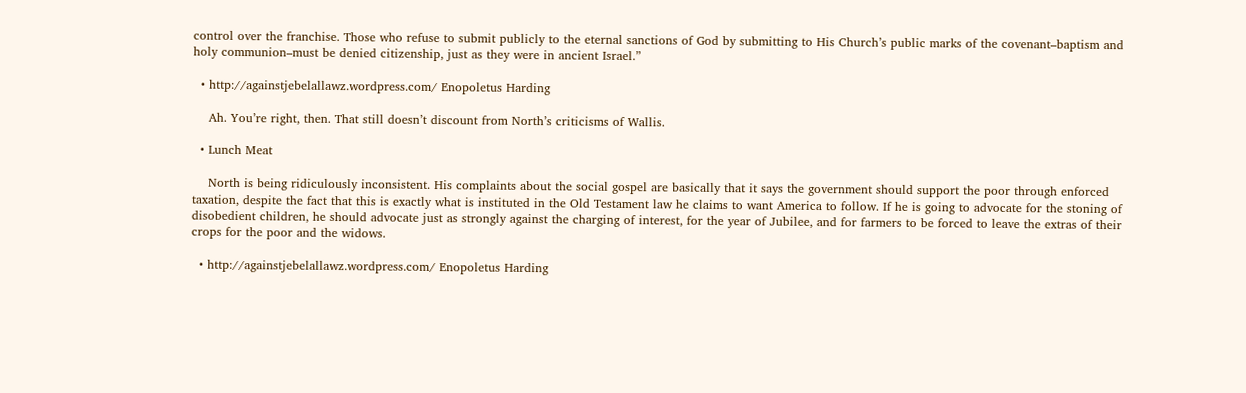control over the franchise. Those who refuse to submit publicly to the eternal sanctions of God by submitting to His Church’s public marks of the covenant–baptism and holy communion–must be denied citizenship, just as they were in ancient Israel.”

  • http://againstjebelallawz.wordpress.com/ Enopoletus Harding

    Ah. You’re right, then. That still doesn’t discount from North’s criticisms of Wallis.

  • Lunch Meat

    North is being ridiculously inconsistent. His complaints about the social gospel are basically that it says the government should support the poor through enforced taxation, despite the fact that this is exactly what is instituted in the Old Testament law he claims to want America to follow. If he is going to advocate for the stoning of disobedient children, he should advocate just as strongly against the charging of interest, for the year of Jubilee, and for farmers to be forced to leave the extras of their crops for the poor and the widows.

  • http://againstjebelallawz.wordpress.com/ Enopoletus Harding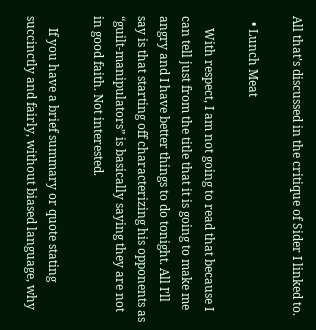All that’s discussed in the critique of Sider I linked to.

  • Lunch Meat

    With respect, I am not going to read that because I can tell just from the title that it is going to make me angry and I have better things to do tonight. All I’ll say is that starting off characterizing his opponents as “guilt-manipulators” is basically saying they are not in good faith. Not interested.

    If you have a brief summary or quote stating succinctly and fairly, without biased language, why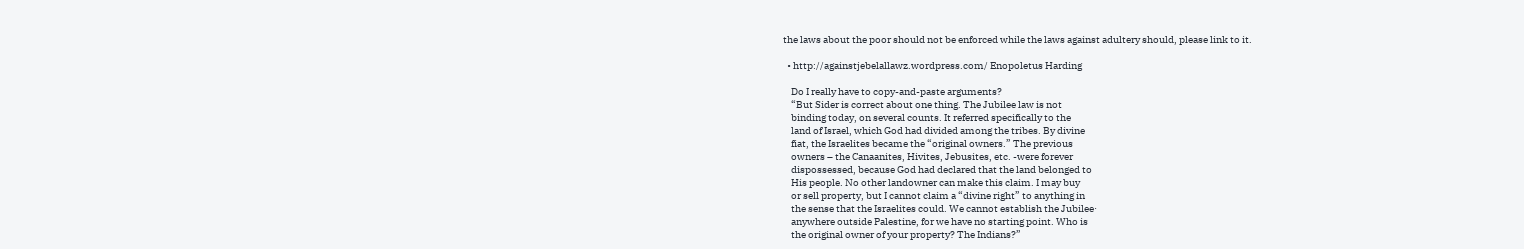the laws about the poor should not be enforced while the laws against adultery should, please link to it.

  • http://againstjebelallawz.wordpress.com/ Enopoletus Harding

    Do I really have to copy-and-paste arguments?
    “But Sider is correct about one thing. The Jubilee law is not
    binding today, on several counts. It referred specifically to the
    land of Israel, which God had divided among the tribes. By divine
    fiat, the Israelites became the “original owners.” The previous
    owners – the Canaanites, Hivites, Jebusites, etc. -were forever
    dispossessed, because God had declared that the land belonged to
    His people. No other landowner can make this claim. I may buy
    or sell property, but I cannot claim a “divine right” to anything in
    the sense that the Israelites could. We cannot establish the Jubilee·
    anywhere outside Palestine, for we have no starting point. Who is
    the original owner of your property? The Indians?”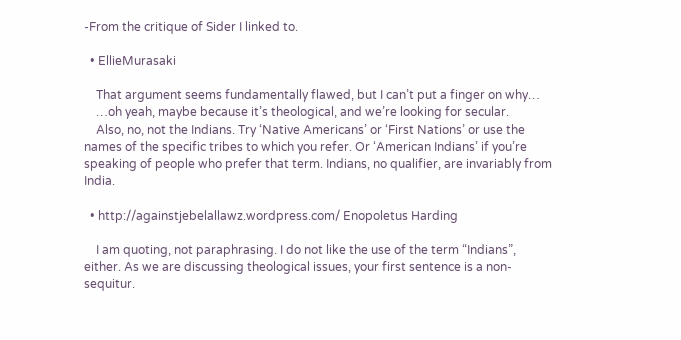-From the critique of Sider I linked to.

  • EllieMurasaki

    That argument seems fundamentally flawed, but I can’t put a finger on why…
    …oh yeah, maybe because it’s theological, and we’re looking for secular.
    Also, no, not the Indians. Try ‘Native Americans’ or ‘First Nations’ or use the names of the specific tribes to which you refer. Or ‘American Indians’ if you’re speaking of people who prefer that term. Indians, no qualifier, are invariably from India.

  • http://againstjebelallawz.wordpress.com/ Enopoletus Harding

    I am quoting, not paraphrasing. I do not like the use of the term “Indians”, either. As we are discussing theological issues, your first sentence is a non-sequitur.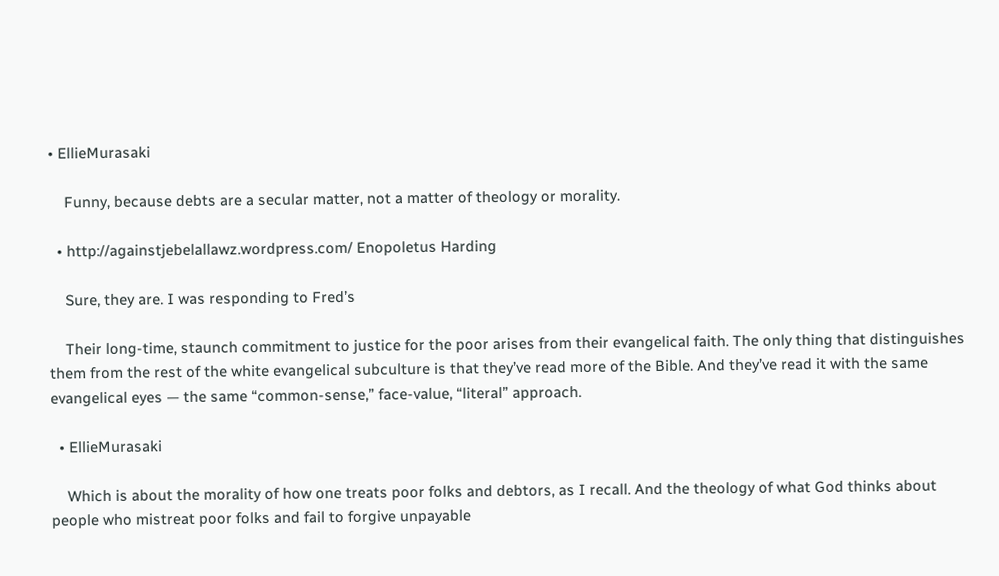• EllieMurasaki

    Funny, because debts are a secular matter, not a matter of theology or morality.

  • http://againstjebelallawz.wordpress.com/ Enopoletus Harding

    Sure, they are. I was responding to Fred’s

    Their long-time, staunch commitment to justice for the poor arises from their evangelical faith. The only thing that distinguishes them from the rest of the white evangelical subculture is that they’ve read more of the Bible. And they’ve read it with the same evangelical eyes — the same “common-sense,” face-value, “literal” approach.

  • EllieMurasaki

    Which is about the morality of how one treats poor folks and debtors, as I recall. And the theology of what God thinks about people who mistreat poor folks and fail to forgive unpayable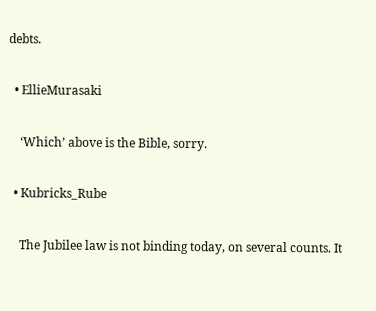debts.

  • EllieMurasaki

    ‘Which’ above is the Bible, sorry.

  • Kubricks_Rube

    The Jubilee law is not binding today, on several counts. It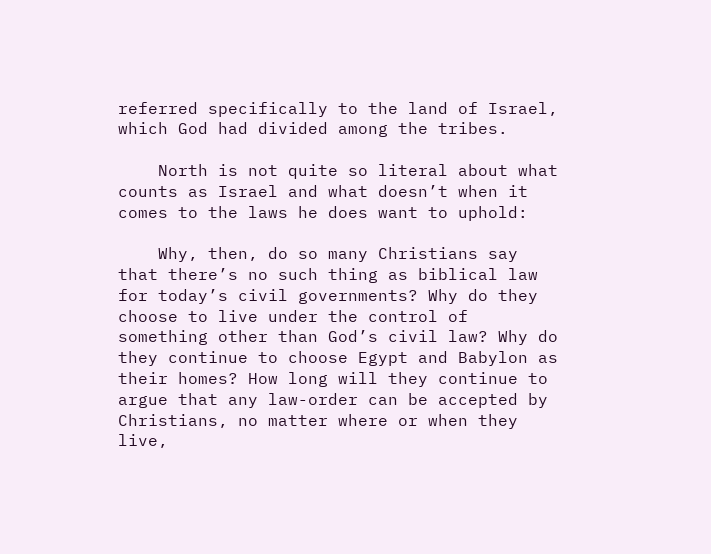referred specifically to the land of Israel, which God had divided among the tribes.

    North is not quite so literal about what counts as Israel and what doesn’t when it comes to the laws he does want to uphold:

    Why, then, do so many Christians say that there’s no such thing as biblical law for today’s civil governments? Why do they choose to live under the control of something other than God’s civil law? Why do they continue to choose Egypt and Babylon as their homes? How long will they continue to argue that any law-order can be accepted by Christians, no matter where or when they live,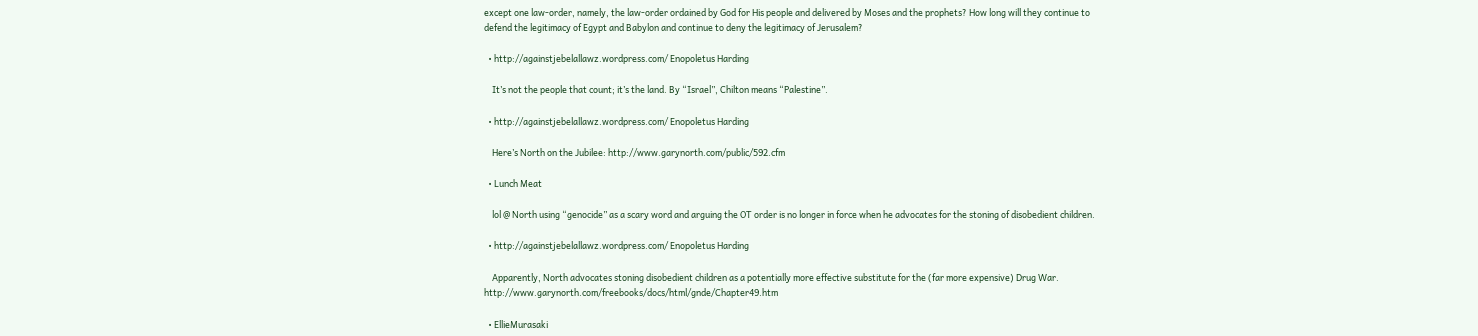except one law-order, namely, the law-order ordained by God for His people and delivered by Moses and the prophets? How long will they continue to defend the legitimacy of Egypt and Babylon and continue to deny the legitimacy of Jerusalem?

  • http://againstjebelallawz.wordpress.com/ Enopoletus Harding

    It’s not the people that count; it’s the land. By “Israel”, Chilton means “Palestine”.

  • http://againstjebelallawz.wordpress.com/ Enopoletus Harding

    Here’s North on the Jubilee: http://www.garynorth.com/public/592.cfm

  • Lunch Meat

    lol @ North using “genocide” as a scary word and arguing the OT order is no longer in force when he advocates for the stoning of disobedient children.

  • http://againstjebelallawz.wordpress.com/ Enopoletus Harding

    Apparently, North advocates stoning disobedient children as a potentially more effective substitute for the (far more expensive) Drug War. http://www.garynorth.com/freebooks/docs/html/gnde/Chapter49.htm

  • EllieMurasaki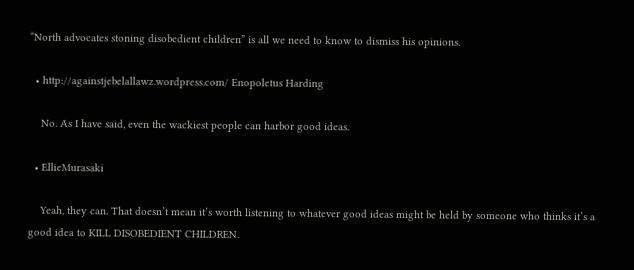“North advocates stoning disobedient children” is all we need to know to dismiss his opinions.

  • http://againstjebelallawz.wordpress.com/ Enopoletus Harding

    No. As I have said, even the wackiest people can harbor good ideas.

  • EllieMurasaki

    Yeah, they can. That doesn’t mean it’s worth listening to whatever good ideas might be held by someone who thinks it’s a good idea to KILL DISOBEDIENT CHILDREN.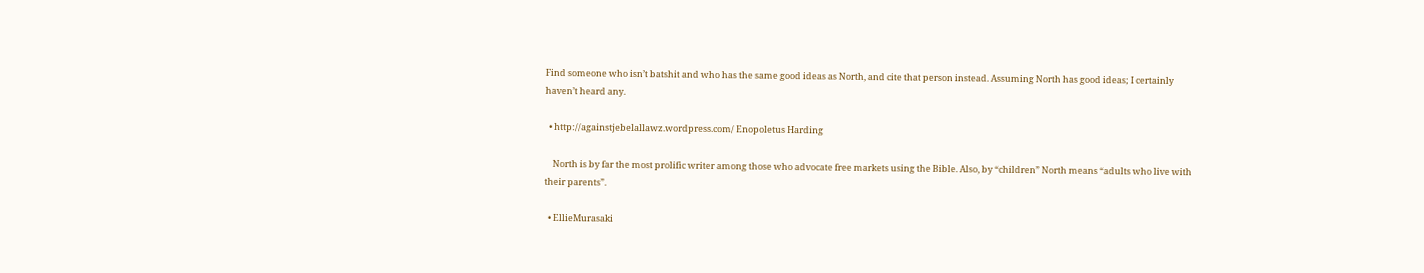Find someone who isn’t batshit and who has the same good ideas as North, and cite that person instead. Assuming North has good ideas; I certainly haven’t heard any.

  • http://againstjebelallawz.wordpress.com/ Enopoletus Harding

    North is by far the most prolific writer among those who advocate free markets using the Bible. Also, by “children” North means “adults who live with their parents”.

  • EllieMurasaki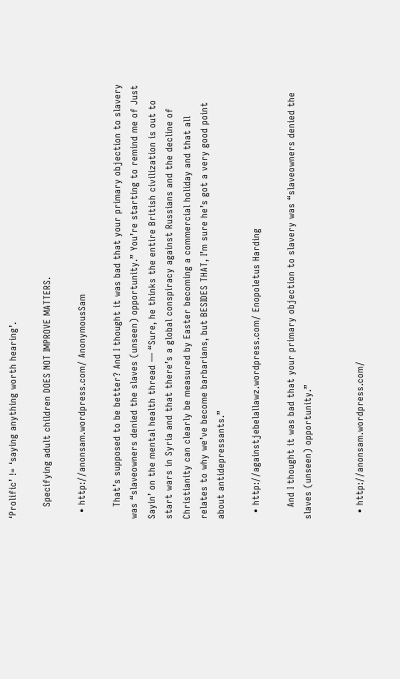‘Prolific’ != ‘saying anything worth hearing’.

    Specifying adult children DOES NOT IMPROVE MATTERS.

  • http://anonsam.wordpress.com/ AnonymousSam

    That’s supposed to be better? And I thought it was bad that your primary objection to slavery was “slaveowners denied the slaves (unseen) opportunity.” You’re starting to remind me of Just Sayin’ on the mental health thread — “Sure, he thinks the entire British civilization is out to start wars in Syria and that there’s a global conspiracy against Russians and the decline of Christianity can clearly be measured by Easter becoming a commercial holiday and that all relates to why we’ve become barbarians, but BESIDES THAT, I’m sure he’s got a very good point about antidepressants.”

  • http://againstjebelallawz.wordpress.com/ Enopoletus Harding

    And I thought it was bad that your primary objection to slavery was “slaveowners denied the slaves (unseen) opportunity.”


  • http://anonsam.wordpress.com/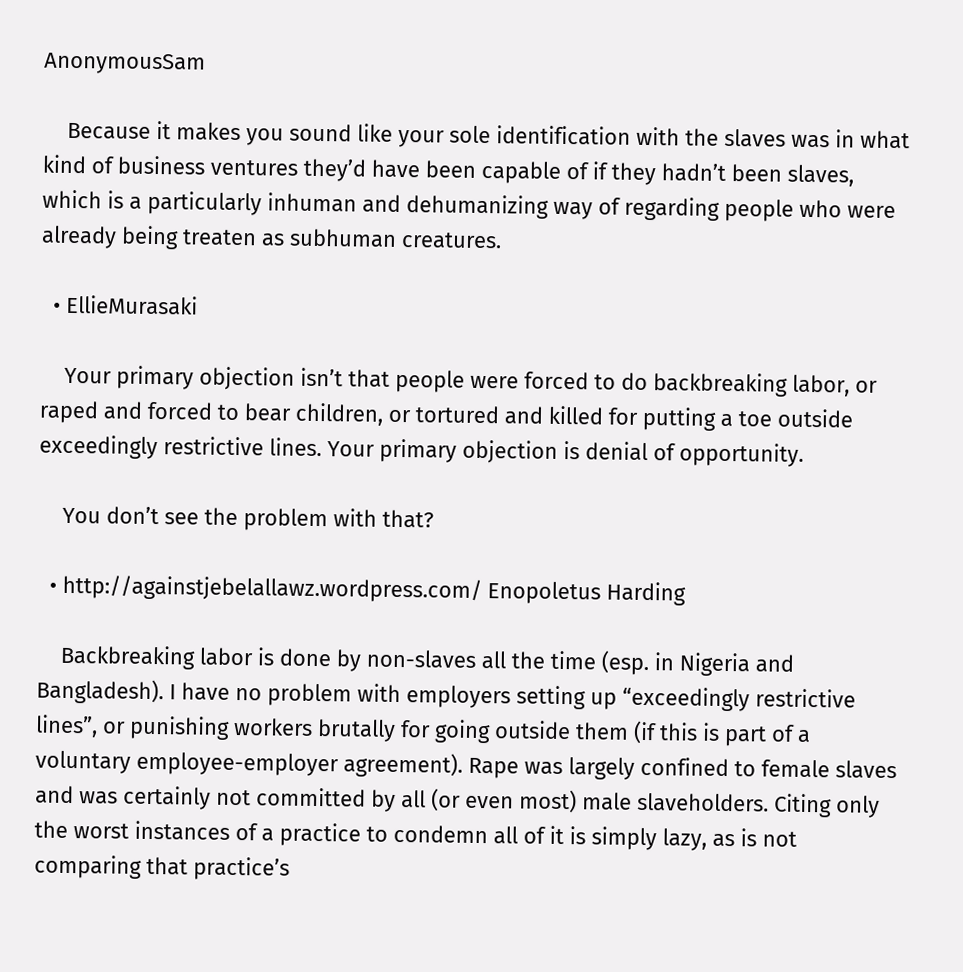AnonymousSam

    Because it makes you sound like your sole identification with the slaves was in what kind of business ventures they’d have been capable of if they hadn’t been slaves, which is a particularly inhuman and dehumanizing way of regarding people who were already being treaten as subhuman creatures.

  • EllieMurasaki

    Your primary objection isn’t that people were forced to do backbreaking labor, or raped and forced to bear children, or tortured and killed for putting a toe outside exceedingly restrictive lines. Your primary objection is denial of opportunity.

    You don’t see the problem with that?

  • http://againstjebelallawz.wordpress.com/ Enopoletus Harding

    Backbreaking labor is done by non-slaves all the time (esp. in Nigeria and Bangladesh). I have no problem with employers setting up “exceedingly restrictive lines”, or punishing workers brutally for going outside them (if this is part of a voluntary employee-employer agreement). Rape was largely confined to female slaves and was certainly not committed by all (or even most) male slaveholders. Citing only the worst instances of a practice to condemn all of it is simply lazy, as is not comparing that practice’s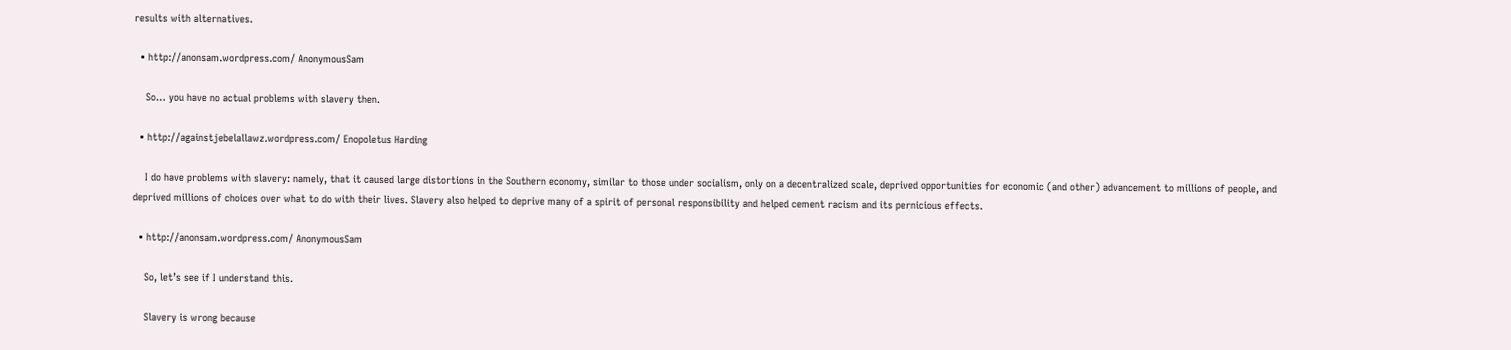results with alternatives.

  • http://anonsam.wordpress.com/ AnonymousSam

    So… you have no actual problems with slavery then.

  • http://againstjebelallawz.wordpress.com/ Enopoletus Harding

    I do have problems with slavery: namely, that it caused large distortions in the Southern economy, similar to those under socialism, only on a decentralized scale, deprived opportunities for economic (and other) advancement to millions of people, and deprived millions of choices over what to do with their lives. Slavery also helped to deprive many of a spirit of personal responsibility and helped cement racism and its pernicious effects.

  • http://anonsam.wordpress.com/ AnonymousSam

    So, let’s see if I understand this.

    Slavery is wrong because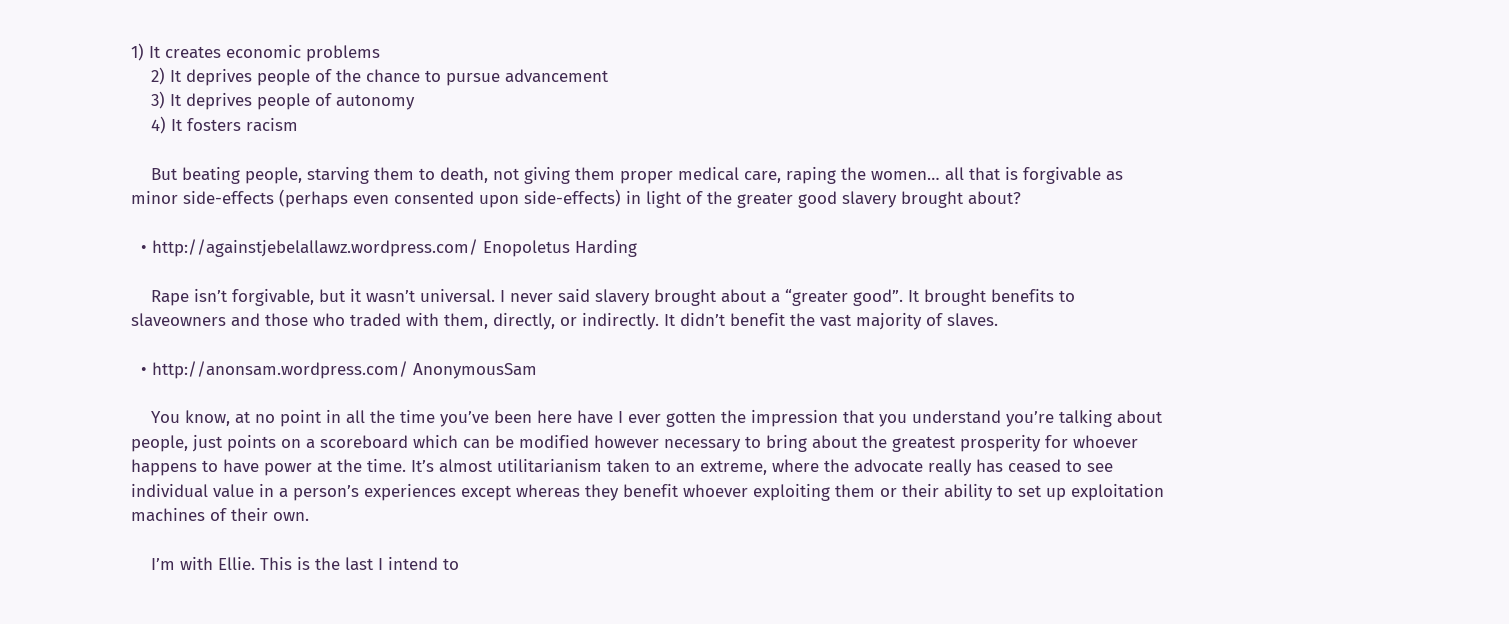1) It creates economic problems
    2) It deprives people of the chance to pursue advancement
    3) It deprives people of autonomy
    4) It fosters racism

    But beating people, starving them to death, not giving them proper medical care, raping the women… all that is forgivable as minor side-effects (perhaps even consented upon side-effects) in light of the greater good slavery brought about?

  • http://againstjebelallawz.wordpress.com/ Enopoletus Harding

    Rape isn’t forgivable, but it wasn’t universal. I never said slavery brought about a “greater good”. It brought benefits to slaveowners and those who traded with them, directly, or indirectly. It didn’t benefit the vast majority of slaves.

  • http://anonsam.wordpress.com/ AnonymousSam

    You know, at no point in all the time you’ve been here have I ever gotten the impression that you understand you’re talking about people, just points on a scoreboard which can be modified however necessary to bring about the greatest prosperity for whoever happens to have power at the time. It’s almost utilitarianism taken to an extreme, where the advocate really has ceased to see individual value in a person’s experiences except whereas they benefit whoever exploiting them or their ability to set up exploitation machines of their own.

    I’m with Ellie. This is the last I intend to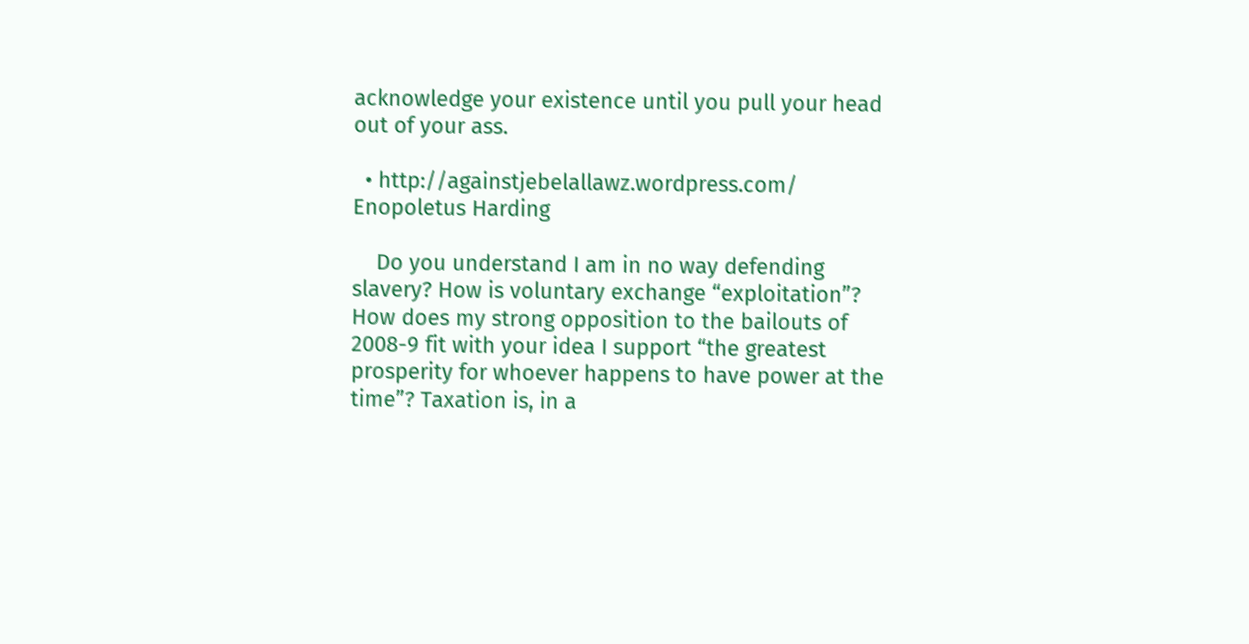acknowledge your existence until you pull your head out of your ass.

  • http://againstjebelallawz.wordpress.com/ Enopoletus Harding

    Do you understand I am in no way defending slavery? How is voluntary exchange “exploitation”? How does my strong opposition to the bailouts of 2008-9 fit with your idea I support “the greatest prosperity for whoever happens to have power at the time”? Taxation is, in a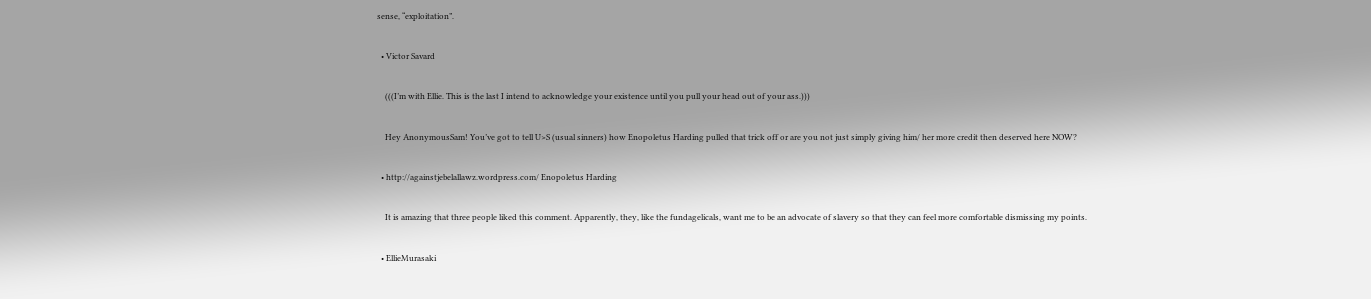sense, “exploitation”.

  • Victor Savard

    (((I’m with Ellie. This is the last I intend to acknowledge your existence until you pull your head out of your ass.)))

    Hey AnonymousSam! You’ve got to tell U>S (usual sinners) how Enopoletus Harding pulled that trick off or are you not just simply giving him/ her more credit then deserved here NOW?

  • http://againstjebelallawz.wordpress.com/ Enopoletus Harding

    It is amazing that three people liked this comment. Apparently, they, like the fundagelicals, want me to be an advocate of slavery so that they can feel more comfortable dismissing my points.

  • EllieMurasaki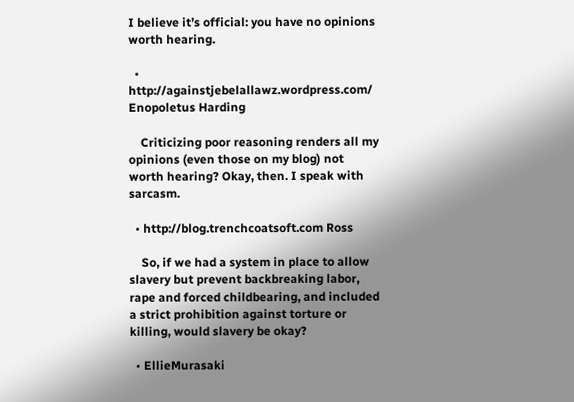I believe it’s official: you have no opinions worth hearing.

  • http://againstjebelallawz.wordpress.com/ Enopoletus Harding

    Criticizing poor reasoning renders all my opinions (even those on my blog) not worth hearing? Okay, then. I speak with sarcasm.

  • http://blog.trenchcoatsoft.com Ross

    So, if we had a system in place to allow slavery but prevent backbreaking labor, rape and forced childbearing, and included a strict prohibition against torture or killing, would slavery be okay?

  • EllieMurasaki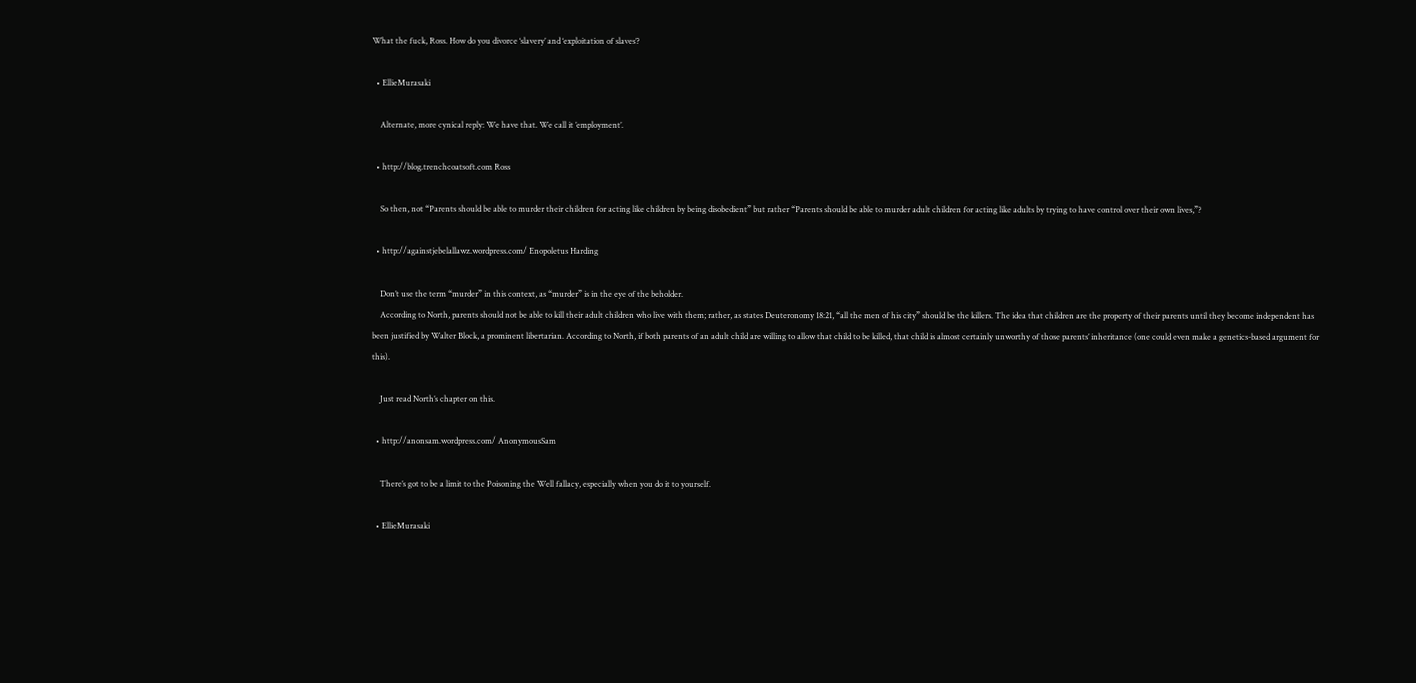What the fuck, Ross. How do you divorce ‘slavery’ and ‘exploitation of slaves’?

  • EllieMurasaki

    Alternate, more cynical reply: We have that. We call it ’employment’.

  • http://blog.trenchcoatsoft.com Ross

    So then, not “Parents should be able to murder their children for acting like children by being disobedient” but rather “Parents should be able to murder adult children for acting like adults by trying to have control over their own lives,”?

  • http://againstjebelallawz.wordpress.com/ Enopoletus Harding

    Don’t use the term “murder” in this context, as “murder” is in the eye of the beholder.
    According to North, parents should not be able to kill their adult children who live with them; rather, as states Deuteronomy 18:21, “all the men of his city” should be the killers. The idea that children are the property of their parents until they become independent has been justified by Walter Block, a prominent libertarian. According to North, if both parents of an adult child are willing to allow that child to be killed, that child is almost certainly unworthy of those parents’ inheritance (one could even make a genetics-based argument for this).

    Just read North’s chapter on this.

  • http://anonsam.wordpress.com/ AnonymousSam

    There’s got to be a limit to the Poisoning the Well fallacy, especially when you do it to yourself.

  • EllieMurasaki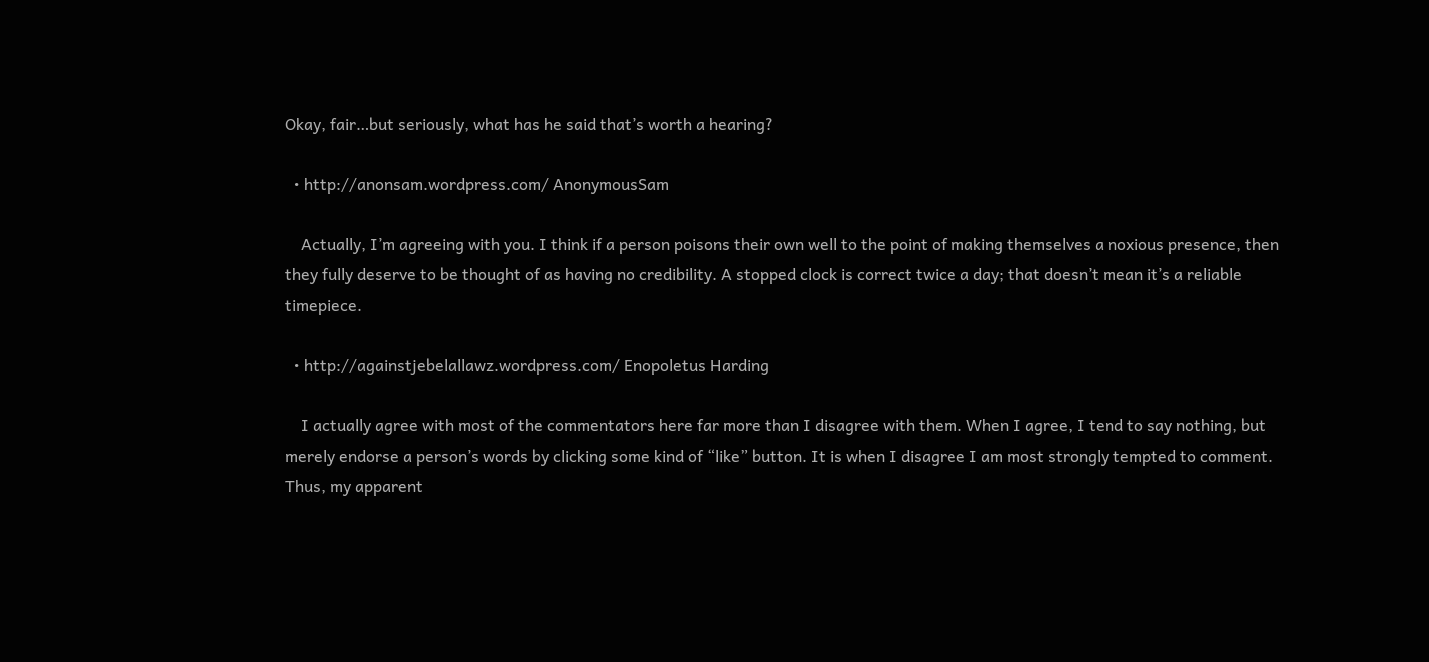Okay, fair…but seriously, what has he said that’s worth a hearing?

  • http://anonsam.wordpress.com/ AnonymousSam

    Actually, I’m agreeing with you. I think if a person poisons their own well to the point of making themselves a noxious presence, then they fully deserve to be thought of as having no credibility. A stopped clock is correct twice a day; that doesn’t mean it’s a reliable timepiece.

  • http://againstjebelallawz.wordpress.com/ Enopoletus Harding

    I actually agree with most of the commentators here far more than I disagree with them. When I agree, I tend to say nothing, but merely endorse a person’s words by clicking some kind of “like” button. It is when I disagree I am most strongly tempted to comment. Thus, my apparent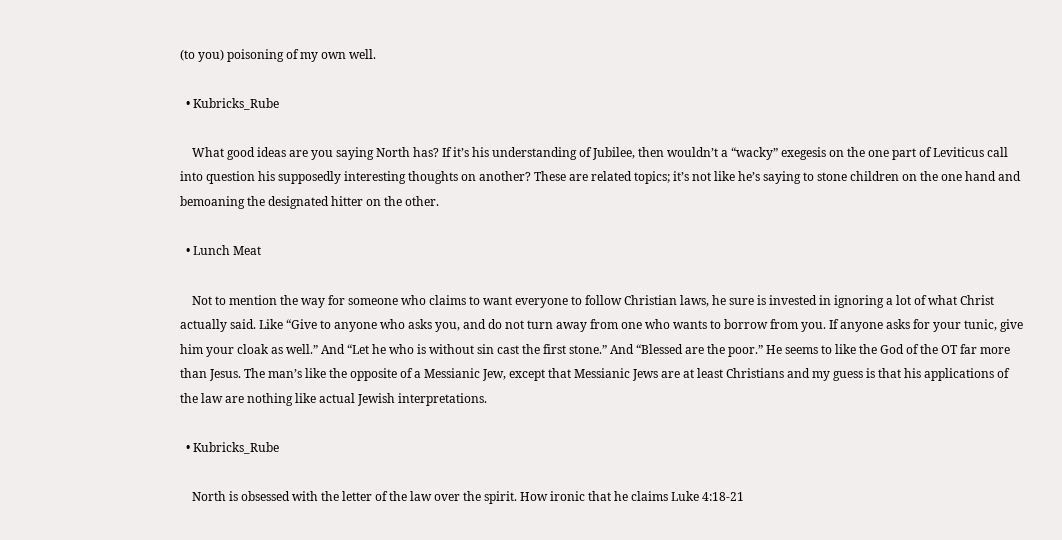(to you) poisoning of my own well.

  • Kubricks_Rube

    What good ideas are you saying North has? If it’s his understanding of Jubilee, then wouldn’t a “wacky” exegesis on the one part of Leviticus call into question his supposedly interesting thoughts on another? These are related topics; it’s not like he’s saying to stone children on the one hand and bemoaning the designated hitter on the other.

  • Lunch Meat

    Not to mention the way for someone who claims to want everyone to follow Christian laws, he sure is invested in ignoring a lot of what Christ actually said. Like “Give to anyone who asks you, and do not turn away from one who wants to borrow from you. If anyone asks for your tunic, give him your cloak as well.” And “Let he who is without sin cast the first stone.” And “Blessed are the poor.” He seems to like the God of the OT far more than Jesus. The man’s like the opposite of a Messianic Jew, except that Messianic Jews are at least Christians and my guess is that his applications of the law are nothing like actual Jewish interpretations.

  • Kubricks_Rube

    North is obsessed with the letter of the law over the spirit. How ironic that he claims Luke 4:18-21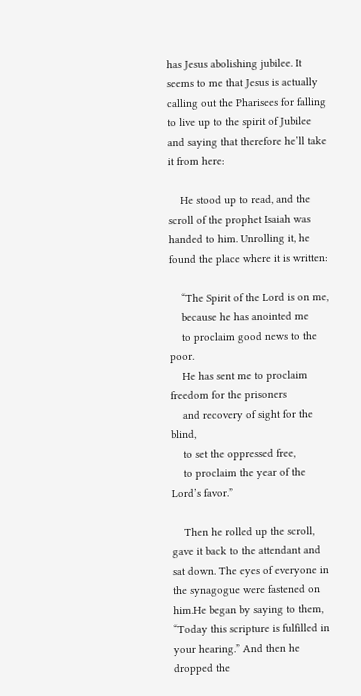has Jesus abolishing jubilee. It seems to me that Jesus is actually calling out the Pharisees for falling to live up to the spirit of Jubilee and saying that therefore he’ll take it from here:

    He stood up to read, and the scroll of the prophet Isaiah was handed to him. Unrolling it, he found the place where it is written:

    “The Spirit of the Lord is on me,
    because he has anointed me
    to proclaim good news to the poor.
    He has sent me to proclaim freedom for the prisoners
    and recovery of sight for the blind,
    to set the oppressed free,
    to proclaim the year of the Lord’s favor.”

    Then he rolled up the scroll, gave it back to the attendant and sat down. The eyes of everyone in the synagogue were fastened on him.He began by saying to them, “Today this scripture is fulfilled in your hearing.” And then he dropped the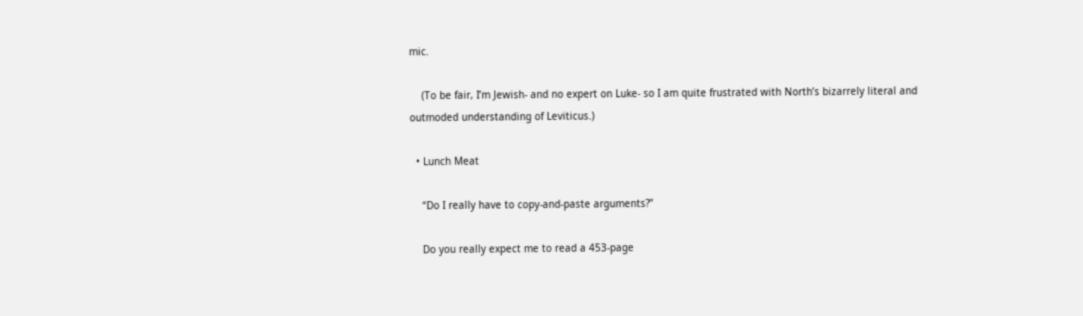mic.

    (To be fair, I’m Jewish- and no expert on Luke- so I am quite frustrated with North’s bizarrely literal and outmoded understanding of Leviticus.)

  • Lunch Meat

    “Do I really have to copy-and-paste arguments?”

    Do you really expect me to read a 453-page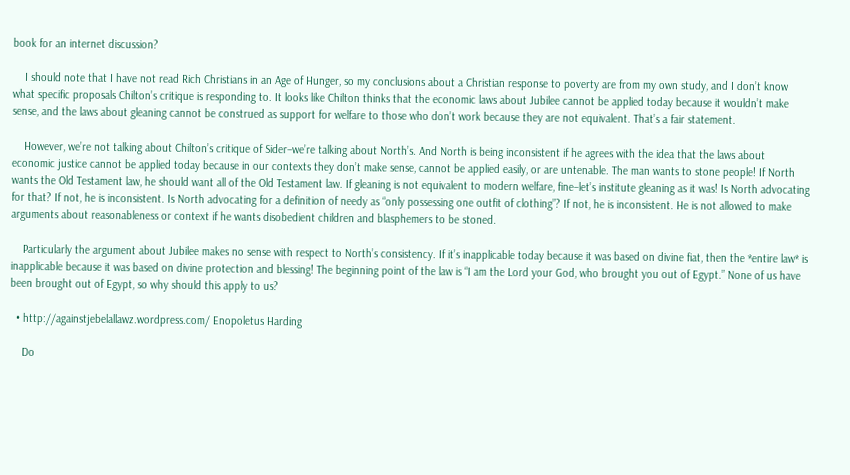book for an internet discussion?

    I should note that I have not read Rich Christians in an Age of Hunger, so my conclusions about a Christian response to poverty are from my own study, and I don’t know what specific proposals Chilton’s critique is responding to. It looks like Chilton thinks that the economic laws about Jubilee cannot be applied today because it wouldn’t make sense, and the laws about gleaning cannot be construed as support for welfare to those who don’t work because they are not equivalent. That’s a fair statement.

    However, we’re not talking about Chilton’s critique of Sider–we’re talking about North’s. And North is being inconsistent if he agrees with the idea that the laws about economic justice cannot be applied today because in our contexts they don’t make sense, cannot be applied easily, or are untenable. The man wants to stone people! If North wants the Old Testament law, he should want all of the Old Testament law. If gleaning is not equivalent to modern welfare, fine–let’s institute gleaning as it was! Is North advocating for that? If not, he is inconsistent. Is North advocating for a definition of needy as “only possessing one outfit of clothing”? If not, he is inconsistent. He is not allowed to make arguments about reasonableness or context if he wants disobedient children and blasphemers to be stoned.

    Particularly the argument about Jubilee makes no sense with respect to North’s consistency. If it’s inapplicable today because it was based on divine fiat, then the *entire law* is inapplicable because it was based on divine protection and blessing! The beginning point of the law is “I am the Lord your God, who brought you out of Egypt.” None of us have been brought out of Egypt, so why should this apply to us?

  • http://againstjebelallawz.wordpress.com/ Enopoletus Harding

    Do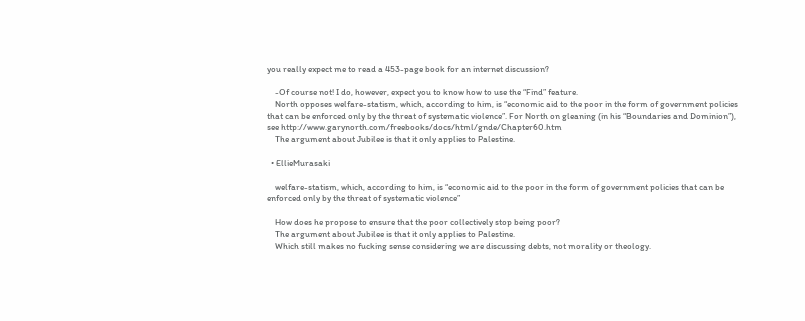you really expect me to read a 453-page book for an internet discussion?

    -Of course not! I do, however, expect you to know how to use the “Find” feature.
    North opposes welfare-statism, which, according to him, is “economic aid to the poor in the form of government policies that can be enforced only by the threat of systematic violence”. For North on gleaning (in his “Boundaries and Dominion”), see http://www.garynorth.com/freebooks/docs/html/gnde/Chapter60.htm
    The argument about Jubilee is that it only applies to Palestine.

  • EllieMurasaki

    welfare-statism, which, according to him, is “economic aid to the poor in the form of government policies that can be enforced only by the threat of systematic violence”

    How does he propose to ensure that the poor collectively stop being poor?
    The argument about Jubilee is that it only applies to Palestine.
    Which still makes no fucking sense considering we are discussing debts, not morality or theology.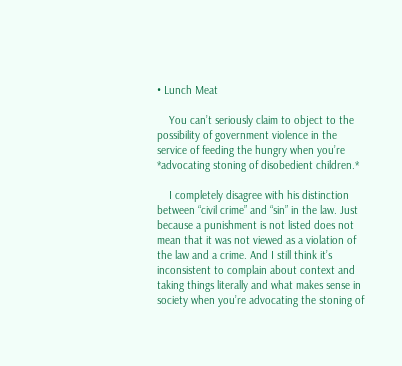• Lunch Meat

    You can’t seriously claim to object to the possibility of government violence in the service of feeding the hungry when you’re *advocating stoning of disobedient children.*

    I completely disagree with his distinction between “civil crime” and “sin” in the law. Just because a punishment is not listed does not mean that it was not viewed as a violation of the law and a crime. And I still think it’s inconsistent to complain about context and taking things literally and what makes sense in society when you’re advocating the stoning of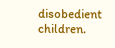disobedient children.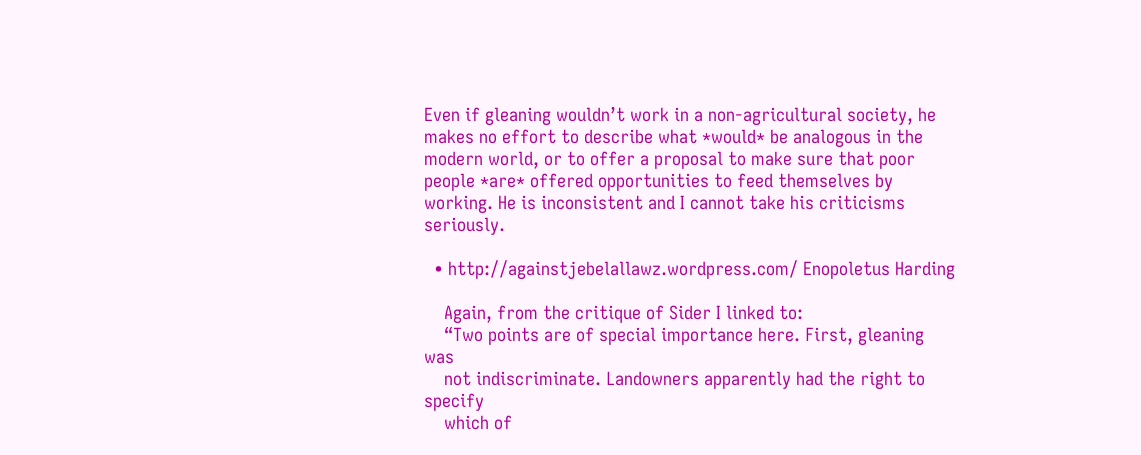Even if gleaning wouldn’t work in a non-agricultural society, he makes no effort to describe what *would* be analogous in the modern world, or to offer a proposal to make sure that poor people *are* offered opportunities to feed themselves by working. He is inconsistent and I cannot take his criticisms seriously.

  • http://againstjebelallawz.wordpress.com/ Enopoletus Harding

    Again, from the critique of Sider I linked to:
    “Two points are of special importance here. First, gleaning was
    not indiscriminate. Landowners apparently had the right to specify
    which of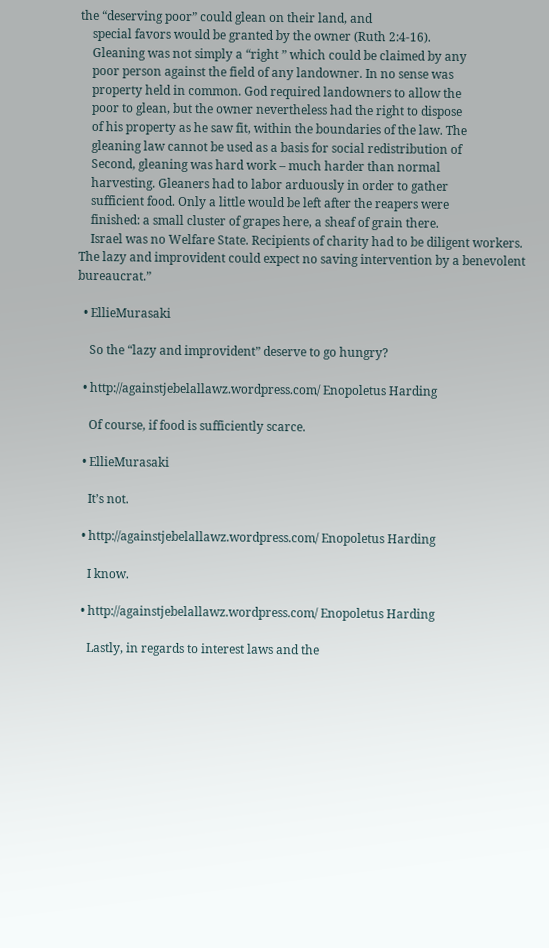the “deserving poor” could glean on their land, and
    special favors would be granted by the owner (Ruth 2:4-16).
    Gleaning was not simply a “right ” which could be claimed by any
    poor person against the field of any landowner. In no sense was
    property held in common. God required landowners to allow the
    poor to glean, but the owner nevertheless had the right to dispose
    of his property as he saw fit, within the boundaries of the law. The
    gleaning law cannot be used as a basis for social redistribution of
    Second, gleaning was hard work – much harder than normal
    harvesting. Gleaners had to labor arduously in order to gather
    sufficient food. Only a little would be left after the reapers were
    finished: a small cluster of grapes here, a sheaf of grain there.
    Israel was no Welfare State. Recipients of charity had to be diligent workers. The lazy and improvident could expect no saving intervention by a benevolent bureaucrat.”

  • EllieMurasaki

    So the “lazy and improvident” deserve to go hungry?

  • http://againstjebelallawz.wordpress.com/ Enopoletus Harding

    Of course, if food is sufficiently scarce.

  • EllieMurasaki

    It’s not.

  • http://againstjebelallawz.wordpress.com/ Enopoletus Harding

    I know.

  • http://againstjebelallawz.wordpress.com/ Enopoletus Harding

    Lastly, in regards to interest laws and the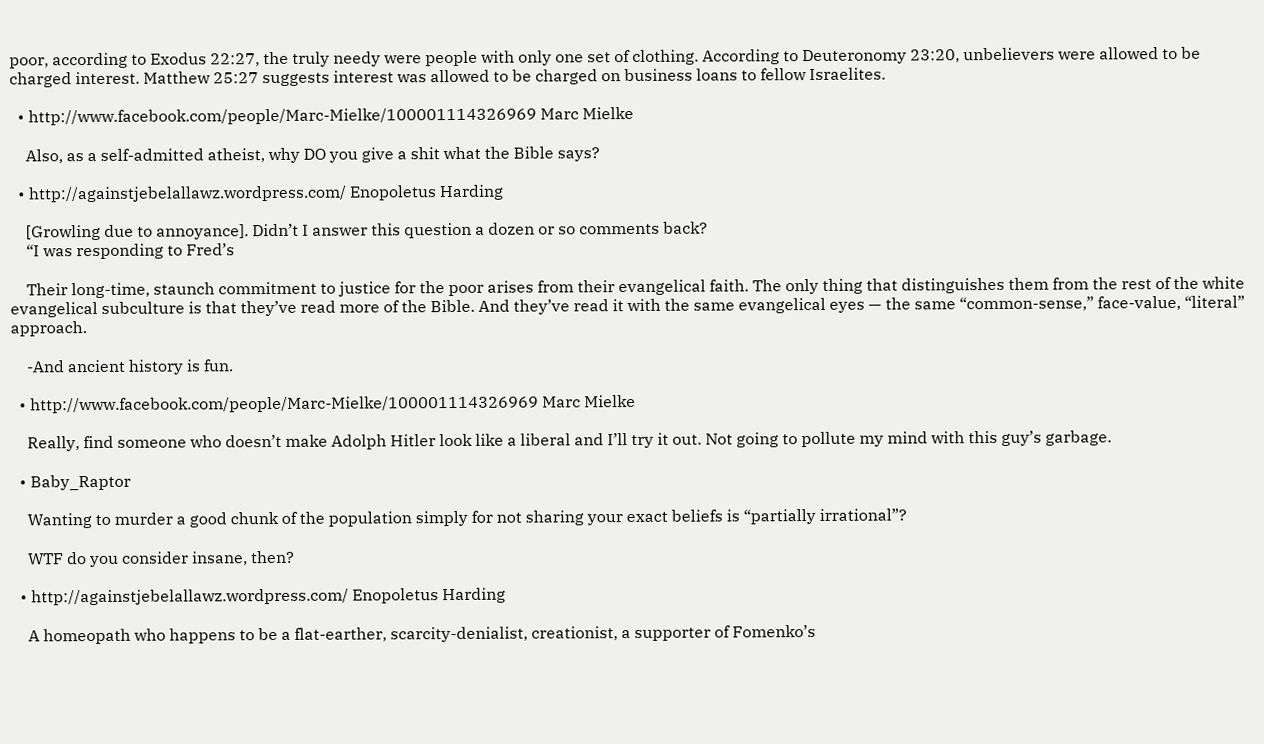poor, according to Exodus 22:27, the truly needy were people with only one set of clothing. According to Deuteronomy 23:20, unbelievers were allowed to be charged interest. Matthew 25:27 suggests interest was allowed to be charged on business loans to fellow Israelites.

  • http://www.facebook.com/people/Marc-Mielke/100001114326969 Marc Mielke

    Also, as a self-admitted atheist, why DO you give a shit what the Bible says?

  • http://againstjebelallawz.wordpress.com/ Enopoletus Harding

    [Growling due to annoyance]. Didn’t I answer this question a dozen or so comments back?
    “I was responding to Fred’s

    Their long-time, staunch commitment to justice for the poor arises from their evangelical faith. The only thing that distinguishes them from the rest of the white evangelical subculture is that they’ve read more of the Bible. And they’ve read it with the same evangelical eyes — the same “common-sense,” face-value, “literal” approach.

    -And ancient history is fun.

  • http://www.facebook.com/people/Marc-Mielke/100001114326969 Marc Mielke

    Really, find someone who doesn’t make Adolph Hitler look like a liberal and I’ll try it out. Not going to pollute my mind with this guy’s garbage.

  • Baby_Raptor

    Wanting to murder a good chunk of the population simply for not sharing your exact beliefs is “partially irrational”?

    WTF do you consider insane, then?

  • http://againstjebelallawz.wordpress.com/ Enopoletus Harding

    A homeopath who happens to be a flat-earther, scarcity-denialist, creationist, a supporter of Fomenko’s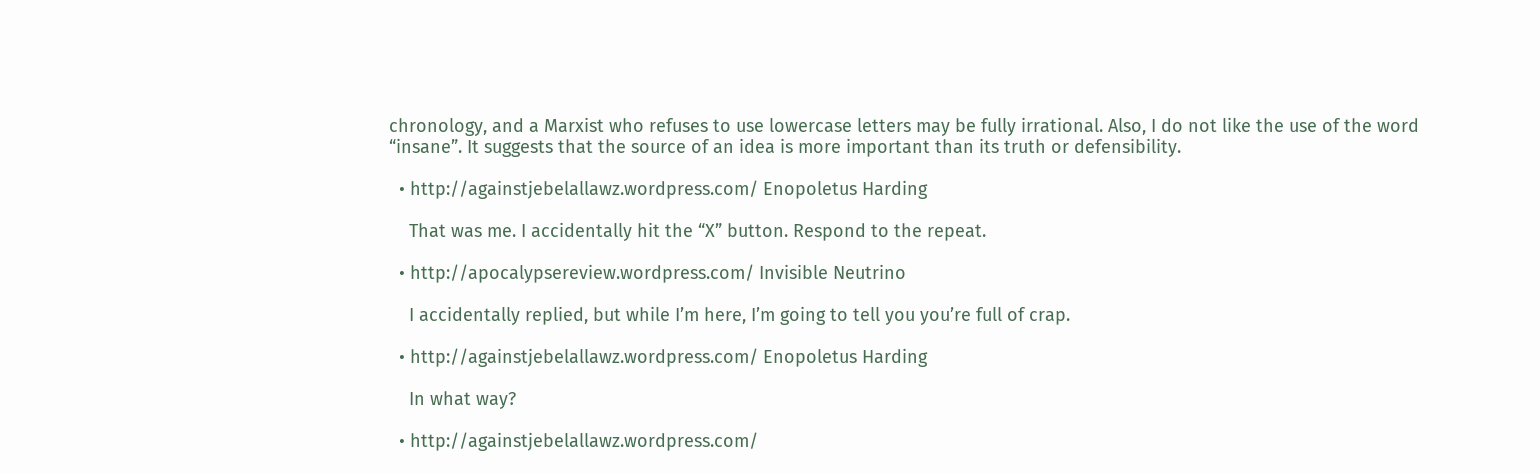chronology, and a Marxist who refuses to use lowercase letters may be fully irrational. Also, I do not like the use of the word “insane”. It suggests that the source of an idea is more important than its truth or defensibility.

  • http://againstjebelallawz.wordpress.com/ Enopoletus Harding

    That was me. I accidentally hit the “X” button. Respond to the repeat.

  • http://apocalypsereview.wordpress.com/ Invisible Neutrino

    I accidentally replied, but while I’m here, I’m going to tell you you’re full of crap.

  • http://againstjebelallawz.wordpress.com/ Enopoletus Harding

    In what way?

  • http://againstjebelallawz.wordpress.com/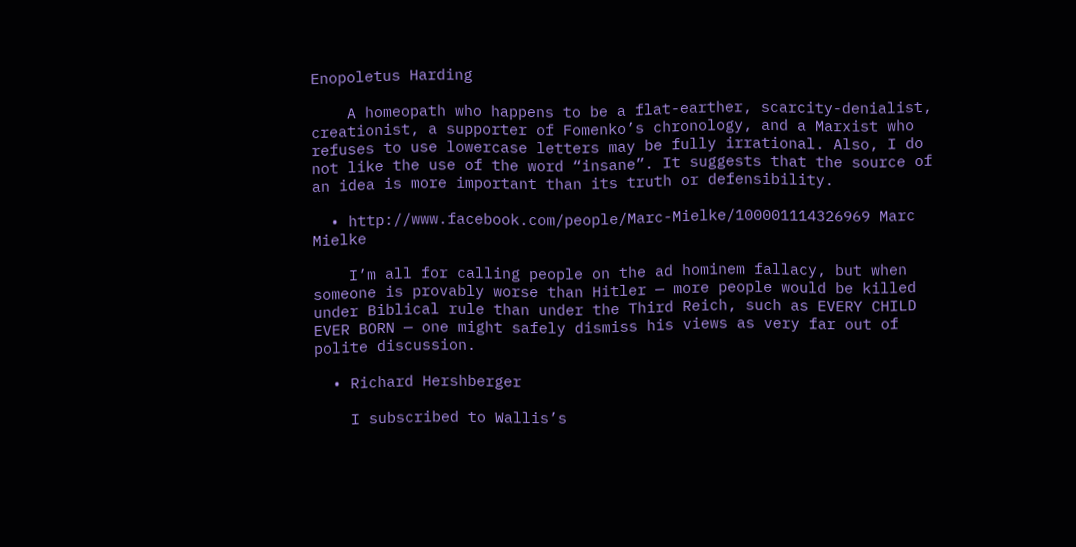Enopoletus Harding

    A homeopath who happens to be a flat-earther, scarcity-denialist, creationist, a supporter of Fomenko’s chronology, and a Marxist who refuses to use lowercase letters may be fully irrational. Also, I do not like the use of the word “insane”. It suggests that the source of an idea is more important than its truth or defensibility.

  • http://www.facebook.com/people/Marc-Mielke/100001114326969 Marc Mielke

    I’m all for calling people on the ad hominem fallacy, but when someone is provably worse than Hitler — more people would be killed under Biblical rule than under the Third Reich, such as EVERY CHILD EVER BORN — one might safely dismiss his views as very far out of polite discussion.

  • Richard Hershberger

    I subscribed to Wallis’s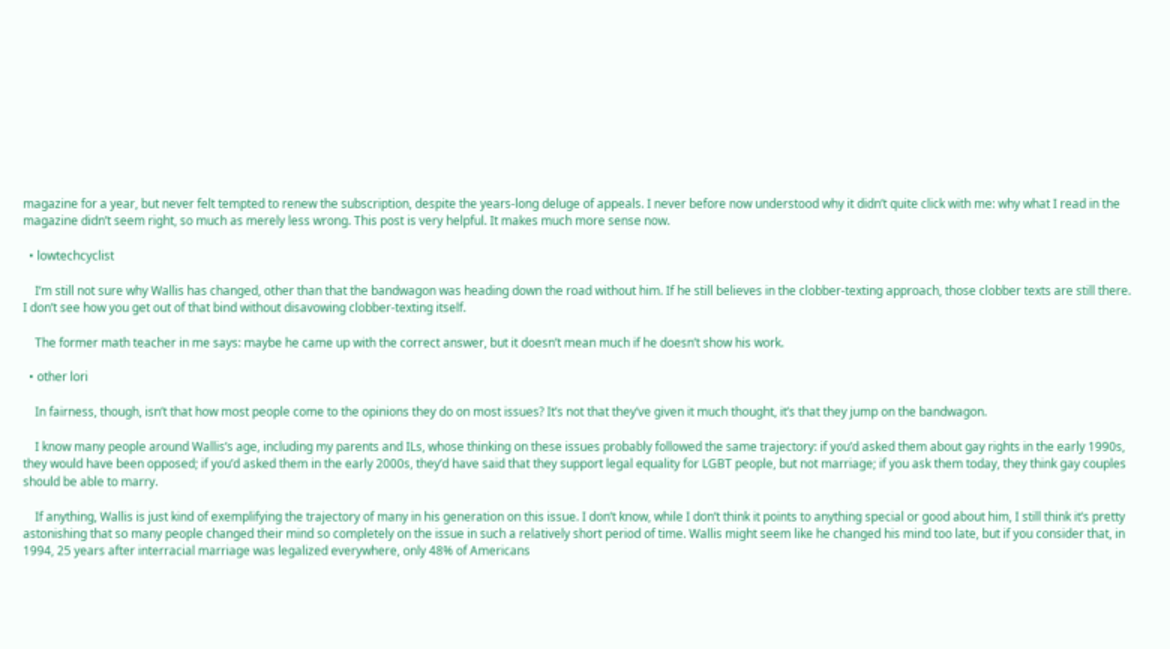magazine for a year, but never felt tempted to renew the subscription, despite the years-long deluge of appeals. I never before now understood why it didn’t quite click with me: why what I read in the magazine didn’t seem right, so much as merely less wrong. This post is very helpful. It makes much more sense now.

  • lowtechcyclist

    I’m still not sure why Wallis has changed, other than that the bandwagon was heading down the road without him. If he still believes in the clobber-texting approach, those clobber texts are still there. I don’t see how you get out of that bind without disavowing clobber-texting itself.

    The former math teacher in me says: maybe he came up with the correct answer, but it doesn’t mean much if he doesn’t show his work.

  • other lori

    In fairness, though, isn’t that how most people come to the opinions they do on most issues? It’s not that they’ve given it much thought, it’s that they jump on the bandwagon.

    I know many people around Wallis’s age, including my parents and ILs, whose thinking on these issues probably followed the same trajectory: if you’d asked them about gay rights in the early 1990s, they would have been opposed; if you’d asked them in the early 2000s, they’d have said that they support legal equality for LGBT people, but not marriage; if you ask them today, they think gay couples should be able to marry.

    If anything, Wallis is just kind of exemplifying the trajectory of many in his generation on this issue. I don’t know, while I don’t think it points to anything special or good about him, I still think it’s pretty astonishing that so many people changed their mind so completely on the issue in such a relatively short period of time. Wallis might seem like he changed his mind too late, but if you consider that, in 1994, 25 years after interracial marriage was legalized everywhere, only 48% of Americans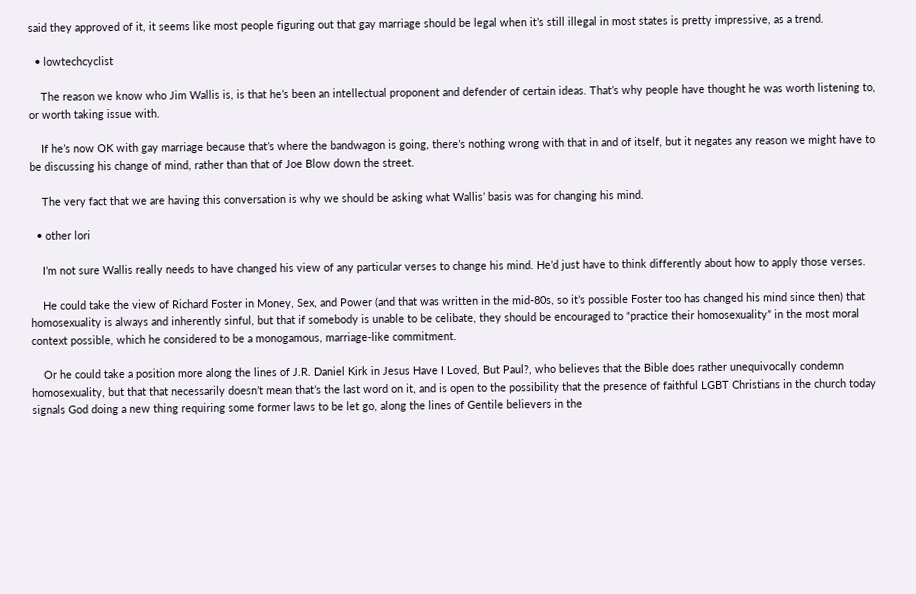said they approved of it, it seems like most people figuring out that gay marriage should be legal when it’s still illegal in most states is pretty impressive, as a trend.

  • lowtechcyclist

    The reason we know who Jim Wallis is, is that he’s been an intellectual proponent and defender of certain ideas. That’s why people have thought he was worth listening to, or worth taking issue with.

    If he’s now OK with gay marriage because that’s where the bandwagon is going, there’s nothing wrong with that in and of itself, but it negates any reason we might have to be discussing his change of mind, rather than that of Joe Blow down the street.

    The very fact that we are having this conversation is why we should be asking what Wallis’ basis was for changing his mind.

  • other lori

    I’m not sure Wallis really needs to have changed his view of any particular verses to change his mind. He’d just have to think differently about how to apply those verses.

    He could take the view of Richard Foster in Money, Sex, and Power (and that was written in the mid-80s, so it’s possible Foster too has changed his mind since then) that homosexuality is always and inherently sinful, but that if somebody is unable to be celibate, they should be encouraged to “practice their homosexuality” in the most moral context possible, which he considered to be a monogamous, marriage-like commitment.

    Or he could take a position more along the lines of J.R. Daniel Kirk in Jesus Have I Loved, But Paul?, who believes that the Bible does rather unequivocally condemn homosexuality, but that that necessarily doesn’t mean that’s the last word on it, and is open to the possibility that the presence of faithful LGBT Christians in the church today signals God doing a new thing requiring some former laws to be let go, along the lines of Gentile believers in the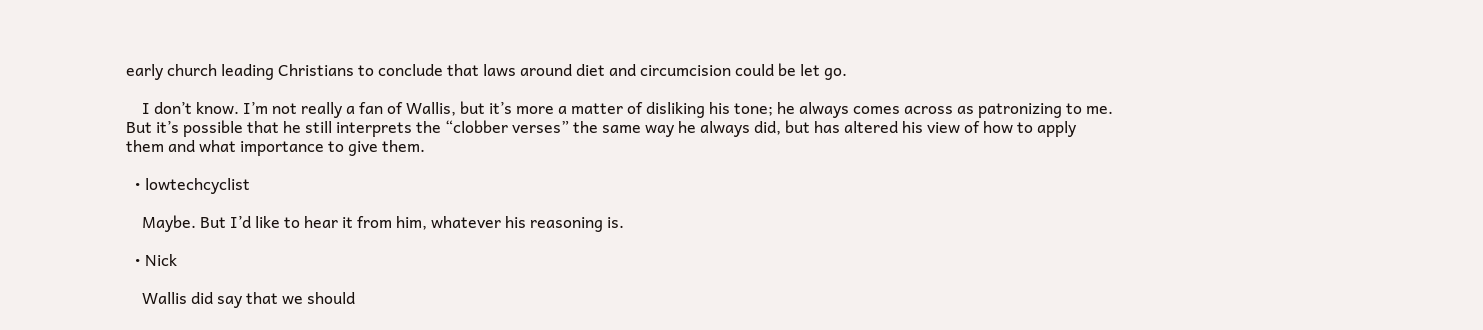early church leading Christians to conclude that laws around diet and circumcision could be let go.

    I don’t know. I’m not really a fan of Wallis, but it’s more a matter of disliking his tone; he always comes across as patronizing to me. But it’s possible that he still interprets the “clobber verses” the same way he always did, but has altered his view of how to apply them and what importance to give them.

  • lowtechcyclist

    Maybe. But I’d like to hear it from him, whatever his reasoning is.

  • Nick

    Wallis did say that we should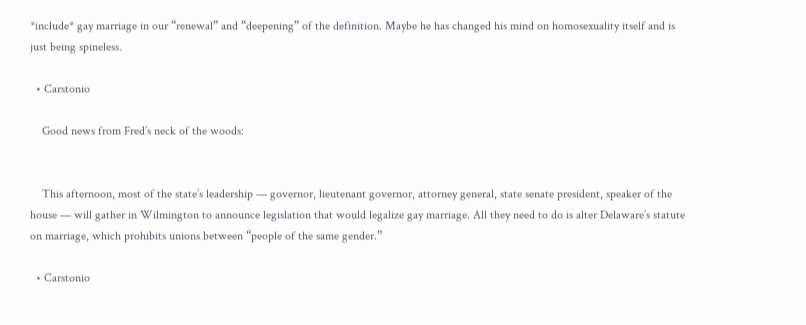*include* gay marriage in our “renewal” and “deepening” of the definition. Maybe he has changed his mind on homosexuality itself and is just being spineless.

  • Carstonio

    Good news from Fred’s neck of the woods:


    This afternoon, most of the state’s leadership — governor, lieutenant governor, attorney general, state senate president, speaker of the house — will gather in Wilmington to announce legislation that would legalize gay marriage. All they need to do is alter Delaware’s statute on marriage, which prohibits unions between “people of the same gender.”

  • Carstonio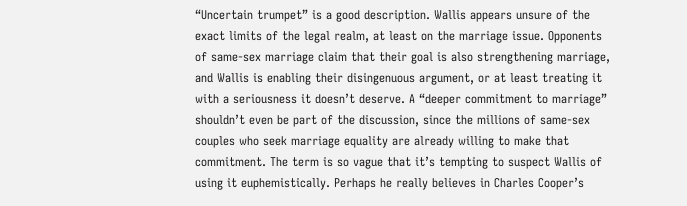“Uncertain trumpet” is a good description. Wallis appears unsure of the exact limits of the legal realm, at least on the marriage issue. Opponents of same-sex marriage claim that their goal is also strengthening marriage, and Wallis is enabling their disingenuous argument, or at least treating it with a seriousness it doesn’t deserve. A “deeper commitment to marriage” shouldn’t even be part of the discussion, since the millions of same-sex couples who seek marriage equality are already willing to make that commitment. The term is so vague that it’s tempting to suspect Wallis of using it euphemistically. Perhaps he really believes in Charles Cooper’s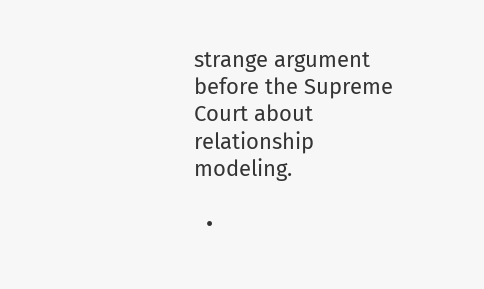strange argument before the Supreme Court about relationship modeling.

  •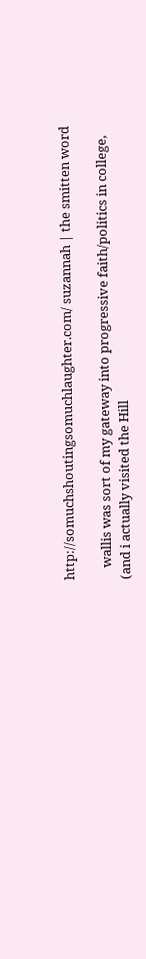http://somuchshoutingsomuchlaughter.com/ suzannah | the smitten word

    wallis was sort of my gateway into progressive faith/politics in college, (and i actually visited the Hill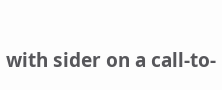with sider on a call-to-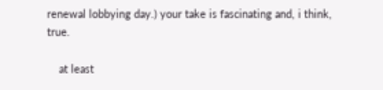renewal lobbying day.) your take is fascinating and, i think, true.

    at least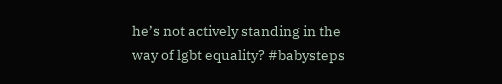he’s not actively standing in the way of lgbt equality? #babysteps